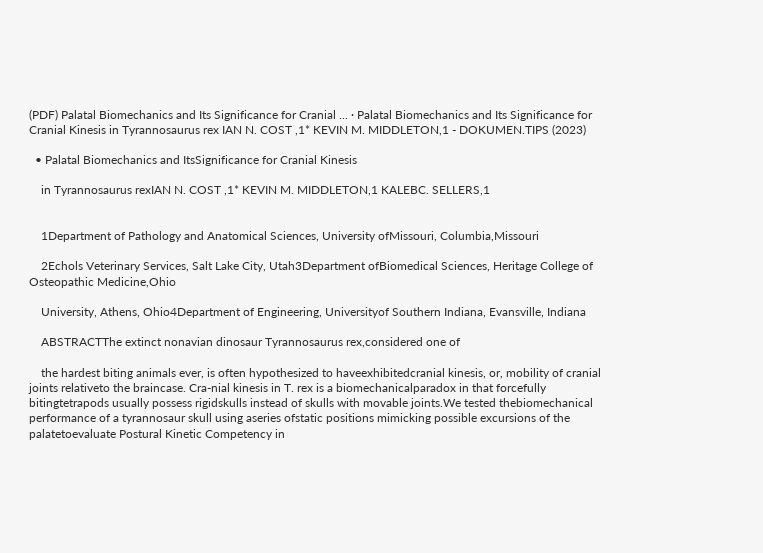(PDF) Palatal Biomechanics and Its Significance for Cranial ... · Palatal Biomechanics and Its Significance for Cranial Kinesis in Tyrannosaurus rex IAN N. COST ,1* KEVIN M. MIDDLETON,1 - DOKUMEN.TIPS (2023)

  • Palatal Biomechanics and ItsSignificance for Cranial Kinesis

    in Tyrannosaurus rexIAN N. COST ,1* KEVIN M. MIDDLETON,1 KALEBC. SELLERS,1


    1Department of Pathology and Anatomical Sciences, University ofMissouri, Columbia,Missouri

    2Echols Veterinary Services, Salt Lake City, Utah3Department ofBiomedical Sciences, Heritage College of Osteopathic Medicine,Ohio

    University, Athens, Ohio4Department of Engineering, Universityof Southern Indiana, Evansville, Indiana

    ABSTRACTThe extinct nonavian dinosaur Tyrannosaurus rex,considered one of

    the hardest biting animals ever, is often hypothesized to haveexhibitedcranial kinesis, or, mobility of cranial joints relativeto the braincase. Cra-nial kinesis in T. rex is a biomechanicalparadox in that forcefully bitingtetrapods usually possess rigidskulls instead of skulls with movable joints.We tested thebiomechanical performance of a tyrannosaur skull using aseries ofstatic positions mimicking possible excursions of the palatetoevaluate Postural Kinetic Competency in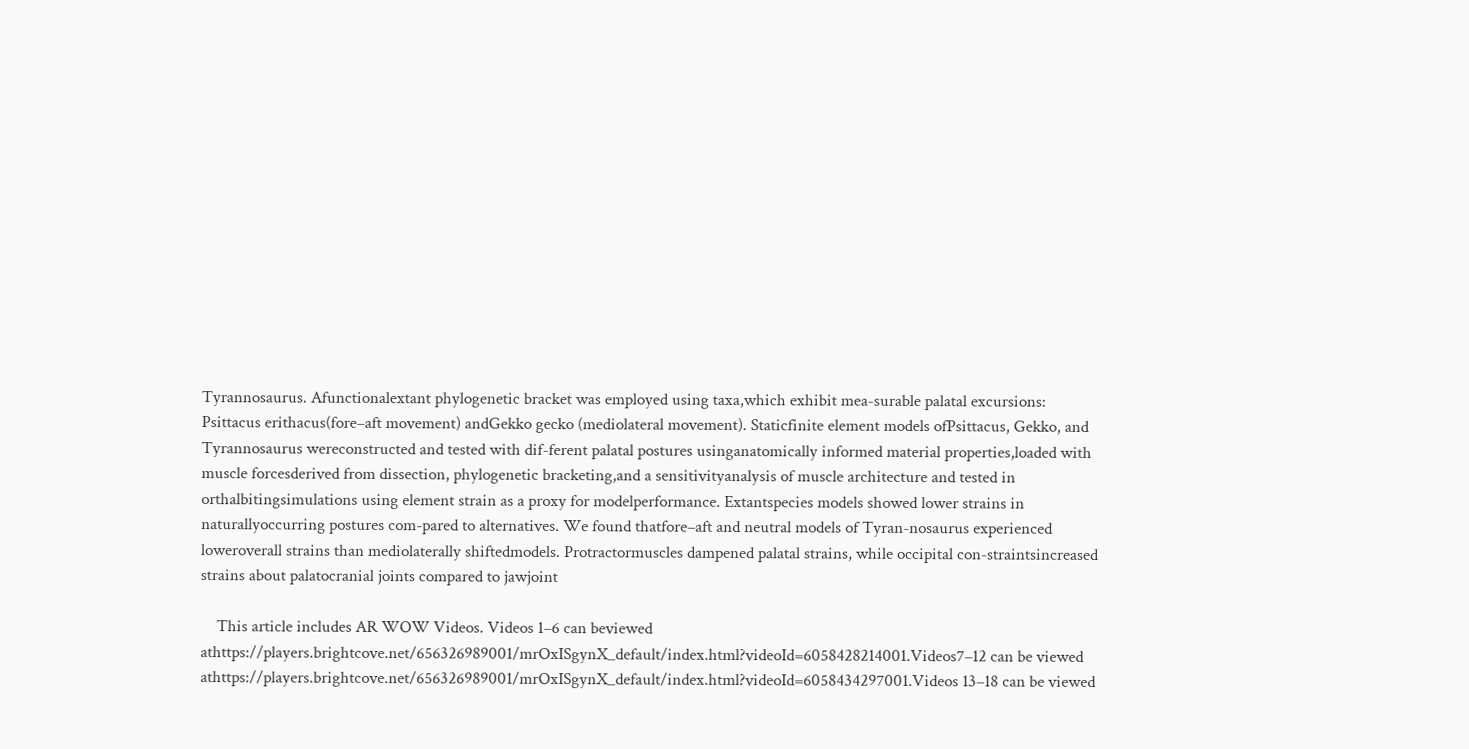Tyrannosaurus. Afunctionalextant phylogenetic bracket was employed using taxa,which exhibit mea-surable palatal excursions: Psittacus erithacus(fore–aft movement) andGekko gecko (mediolateral movement). Staticfinite element models ofPsittacus, Gekko, and Tyrannosaurus wereconstructed and tested with dif-ferent palatal postures usinganatomically informed material properties,loaded with muscle forcesderived from dissection, phylogenetic bracketing,and a sensitivityanalysis of muscle architecture and tested in orthalbitingsimulations using element strain as a proxy for modelperformance. Extantspecies models showed lower strains in naturallyoccurring postures com-pared to alternatives. We found thatfore–aft and neutral models of Tyran-nosaurus experienced loweroverall strains than mediolaterally shiftedmodels. Protractormuscles dampened palatal strains, while occipital con-straintsincreased strains about palatocranial joints compared to jawjoint

    This article includes AR WOW Videos. Videos 1–6 can beviewed athttps://players.brightcove.net/656326989001/mrOxISgynX_default/index.html?videoId=6058428214001.Videos7–12 can be viewed athttps://players.brightcove.net/656326989001/mrOxISgynX_default/index.html?videoId=6058434297001.Videos 13–18 can be viewed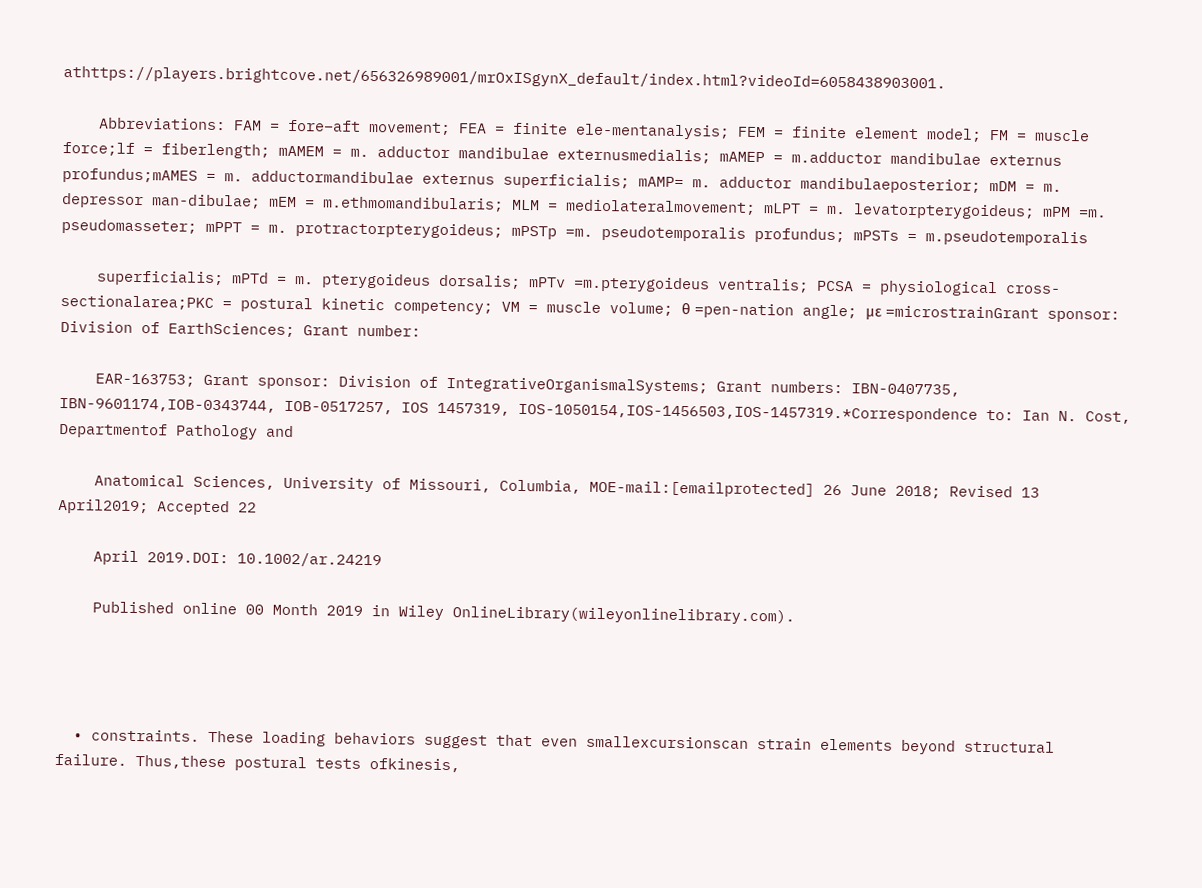athttps://players.brightcove.net/656326989001/mrOxISgynX_default/index.html?videoId=6058438903001.

    Abbreviations: FAM = fore–aft movement; FEA = finite ele-mentanalysis; FEM = finite element model; FM = muscle force;lf = fiberlength; mAMEM = m. adductor mandibulae externusmedialis; mAMEP = m.adductor mandibulae externus profundus;mAMES = m. adductormandibulae externus superficialis; mAMP= m. adductor mandibulaeposterior; mDM = m. depressor man-dibulae; mEM = m.ethmomandibularis; MLM = mediolateralmovement; mLPT = m. levatorpterygoideus; mPM =m. pseudomasseter; mPPT = m. protractorpterygoideus; mPSTp =m. pseudotemporalis profundus; mPSTs = m.pseudotemporalis

    superficialis; mPTd = m. pterygoideus dorsalis; mPTv =m.pterygoideus ventralis; PCSA = physiological cross-sectionalarea;PKC = postural kinetic competency; VM = muscle volume; θ =pen-nation angle; με =microstrainGrant sponsor: Division of EarthSciences; Grant number:

    EAR-163753; Grant sponsor: Division of IntegrativeOrganismalSystems; Grant numbers: IBN-0407735, IBN-9601174,IOB-0343744, IOB-0517257, IOS 1457319, IOS-1050154,IOS-1456503,IOS-1457319.*Correspondence to: Ian N. Cost, Departmentof Pathology and

    Anatomical Sciences, University of Missouri, Columbia, MOE-mail:[emailprotected] 26 June 2018; Revised 13 April2019; Accepted 22

    April 2019.DOI: 10.1002/ar.24219

    Published online 00 Month 2019 in Wiley OnlineLibrary(wileyonlinelibrary.com).




  • constraints. These loading behaviors suggest that even smallexcursionscan strain elements beyond structural failure. Thus,these postural tests ofkinesis,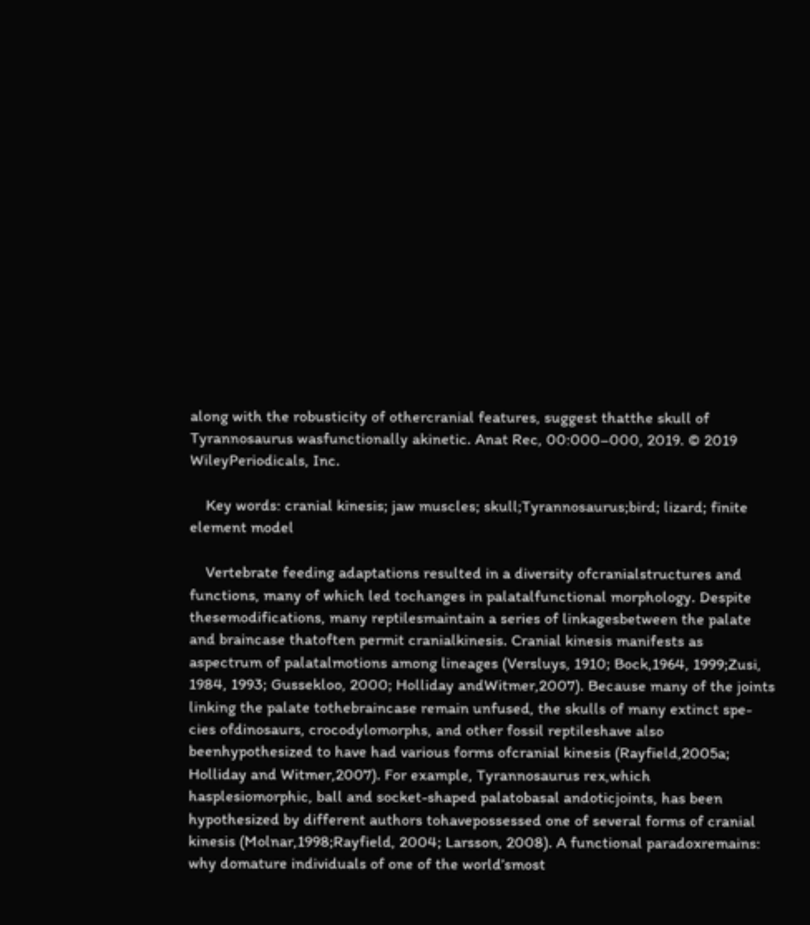along with the robusticity of othercranial features, suggest thatthe skull of Tyrannosaurus wasfunctionally akinetic. Anat Rec, 00:000–000, 2019. © 2019 WileyPeriodicals, Inc.

    Key words: cranial kinesis; jaw muscles; skull;Tyrannosaurus;bird; lizard; finite element model

    Vertebrate feeding adaptations resulted in a diversity ofcranialstructures and functions, many of which led tochanges in palatalfunctional morphology. Despite thesemodifications, many reptilesmaintain a series of linkagesbetween the palate and braincase thatoften permit cranialkinesis. Cranial kinesis manifests as aspectrum of palatalmotions among lineages (Versluys, 1910; Bock,1964, 1999;Zusi, 1984, 1993; Gussekloo, 2000; Holliday andWitmer,2007). Because many of the joints linking the palate tothebraincase remain unfused, the skulls of many extinct spe-cies ofdinosaurs, crocodylomorphs, and other fossil reptileshave also beenhypothesized to have had various forms ofcranial kinesis (Rayfield,2005a; Holliday and Witmer,2007). For example, Tyrannosaurus rex,which hasplesiomorphic, ball and socket-shaped palatobasal andoticjoints, has been hypothesized by different authors tohavepossessed one of several forms of cranial kinesis (Molnar,1998;Rayfield, 2004; Larsson, 2008). A functional paradoxremains: why domature individuals of one of the world’smost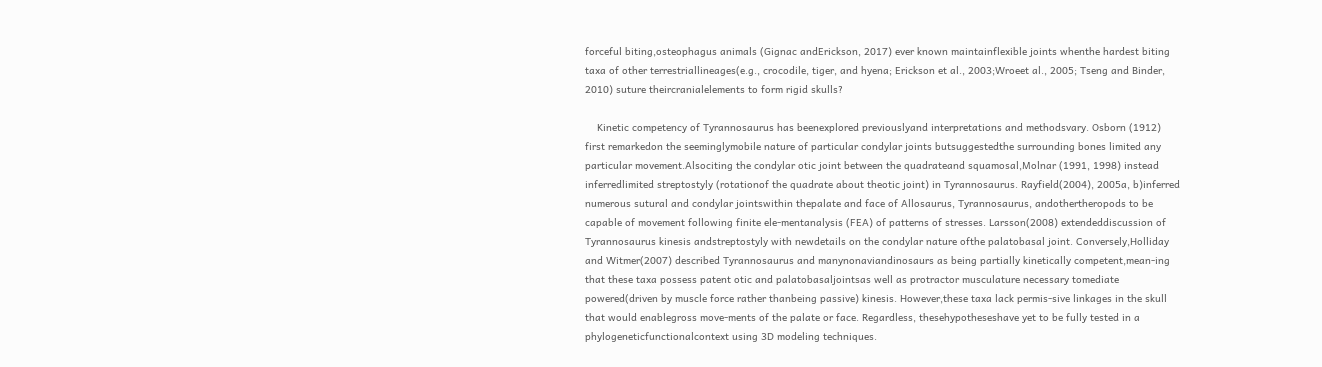forceful biting,osteophagus animals (Gignac andErickson, 2017) ever known maintainflexible joints whenthe hardest biting taxa of other terrestriallineages(e.g., crocodile, tiger, and hyena; Erickson et al., 2003;Wroeet al., 2005; Tseng and Binder, 2010) suture theircranialelements to form rigid skulls?

    Kinetic competency of Tyrannosaurus has beenexplored previouslyand interpretations and methodsvary. Osborn (1912) first remarkedon the seeminglymobile nature of particular condylar joints butsuggestedthe surrounding bones limited any particular movement.Alsociting the condylar otic joint between the quadrateand squamosal,Molnar (1991, 1998) instead inferredlimited streptostyly (rotationof the quadrate about theotic joint) in Tyrannosaurus. Rayfield(2004), 2005a, b)inferred numerous sutural and condylar jointswithin thepalate and face of Allosaurus, Tyrannosaurus, andothertheropods to be capable of movement following finite ele-mentanalysis (FEA) of patterns of stresses. Larsson(2008) extendeddiscussion of Tyrannosaurus kinesis andstreptostyly with newdetails on the condylar nature ofthe palatobasal joint. Conversely,Holliday and Witmer(2007) described Tyrannosaurus and manynonaviandinosaurs as being partially kinetically competent,mean-ing that these taxa possess patent otic and palatobasaljointsas well as protractor musculature necessary tomediate powered(driven by muscle force rather thanbeing passive) kinesis. However,these taxa lack permis-sive linkages in the skull that would enablegross move-ments of the palate or face. Regardless, thesehypotheseshave yet to be fully tested in a phylogeneticfunctionalcontext using 3D modeling techniques.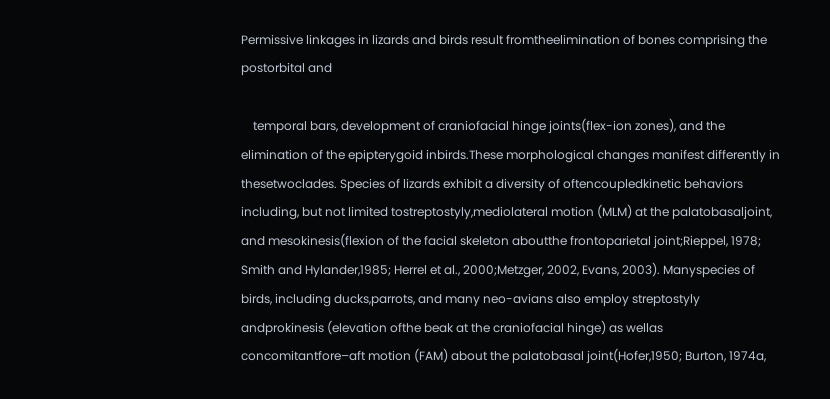Permissive linkages in lizards and birds result fromtheelimination of bones comprising the postorbital and

    temporal bars, development of craniofacial hinge joints(flex-ion zones), and the elimination of the epipterygoid inbirds.These morphological changes manifest differently in thesetwoclades. Species of lizards exhibit a diversity of oftencoupledkinetic behaviors including, but not limited tostreptostyly,mediolateral motion (MLM) at the palatobasaljoint, and mesokinesis(flexion of the facial skeleton aboutthe frontoparietal joint;Rieppel, 1978; Smith and Hylander,1985; Herrel et al., 2000;Metzger, 2002, Evans, 2003). Manyspecies of birds, including ducks,parrots, and many neo-avians also employ streptostyly andprokinesis (elevation ofthe beak at the craniofacial hinge) as wellas concomitantfore–aft motion (FAM) about the palatobasal joint(Hofer,1950; Burton, 1974a,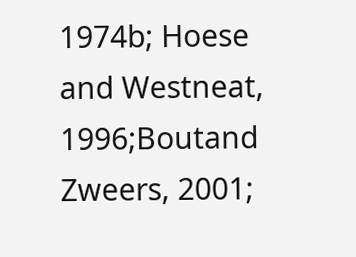1974b; Hoese and Westneat, 1996;Boutand Zweers, 2001;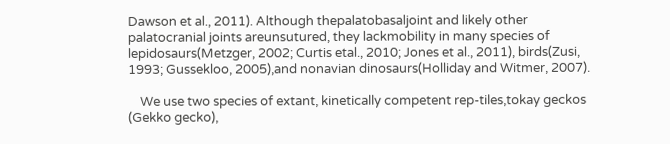Dawson et al., 2011). Although thepalatobasaljoint and likely other palatocranial joints areunsutured, they lackmobility in many species of lepidosaurs(Metzger, 2002; Curtis etal., 2010; Jones et al., 2011), birds(Zusi, 1993; Gussekloo, 2005),and nonavian dinosaurs(Holliday and Witmer, 2007).

    We use two species of extant, kinetically competent rep-tiles,tokay geckos (Gekko gecko),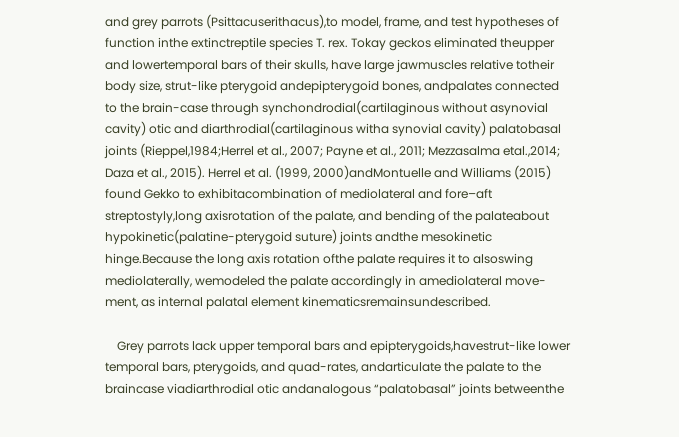and grey parrots (Psittacuserithacus),to model, frame, and test hypotheses of function inthe extinctreptile species T. rex. Tokay geckos eliminated theupper and lowertemporal bars of their skulls, have large jawmuscles relative totheir body size, strut-like pterygoid andepipterygoid bones, andpalates connected to the brain-case through synchondrodial(cartilaginous without asynovial cavity) otic and diarthrodial(cartilaginous witha synovial cavity) palatobasal joints (Rieppel,1984;Herrel et al., 2007; Payne et al., 2011; Mezzasalma etal.,2014; Daza et al., 2015). Herrel et al. (1999, 2000)andMontuelle and Williams (2015) found Gekko to exhibitacombination of mediolateral and fore–aft streptostyly,long axisrotation of the palate, and bending of the palateabout hypokinetic(palatine-pterygoid suture) joints andthe mesokinetic hinge.Because the long axis rotation ofthe palate requires it to alsoswing mediolaterally, wemodeled the palate accordingly in amediolateral move-ment, as internal palatal element kinematicsremainsundescribed.

    Grey parrots lack upper temporal bars and epipterygoids,havestrut-like lower temporal bars, pterygoids, and quad-rates, andarticulate the palate to the braincase viadiarthrodial otic andanalogous “palatobasal” joints betweenthe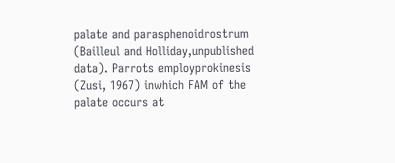palate and parasphenoidrostrum (Bailleul and Holliday,unpublished data). Parrots employprokinesis (Zusi, 1967) inwhich FAM of the palate occurs at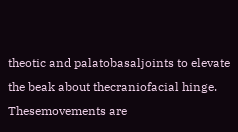theotic and palatobasaljoints to elevate the beak about thecraniofacial hinge. Thesemovements are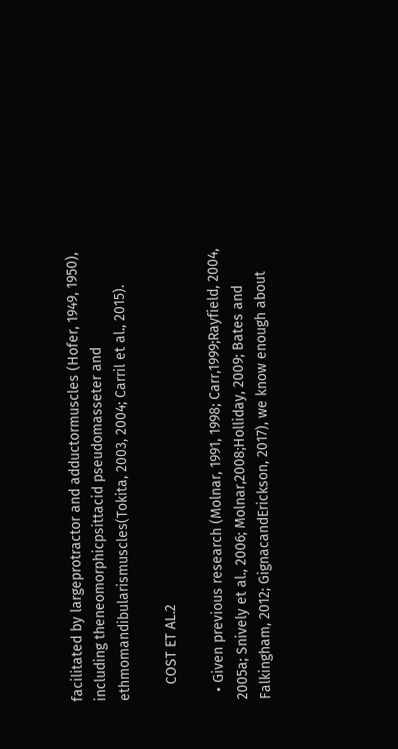facilitated by largeprotractor and adductormuscles (Hofer, 1949, 1950), including theneomorphicpsittacid pseudomasseter and ethmomandibularismuscles(Tokita, 2003, 2004; Carril et al., 2015).

    COST ET AL.2

  • Given previous research (Molnar, 1991, 1998; Carr,1999;Rayfield, 2004, 2005a; Snively et al., 2006; Molnar,2008;Holliday, 2009; Bates and Falkingham, 2012; GignacandErickson, 2017), we know enough about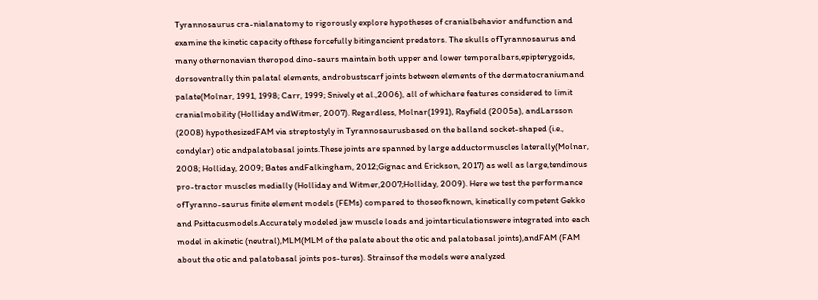Tyrannosaurus cra-nialanatomy to rigorously explore hypotheses of cranialbehavior andfunction and examine the kinetic capacity ofthese forcefully bitingancient predators. The skulls ofTyrannosaurus and many othernonavian theropod dino-saurs maintain both upper and lower temporalbars,epipterygoids, dorsoventrally thin palatal elements, androbustscarf joints between elements of the dermatocraniumand palate(Molnar, 1991, 1998; Carr, 1999; Snively et al.,2006), all of whichare features considered to limit cranialmobility (Holliday andWitmer, 2007). Regardless, Molnar(1991), Rayfield (2005a), andLarsson (2008) hypothesizedFAM via streptostyly in Tyrannosaurusbased on the balland socket-shaped (i.e., condylar) otic andpalatobasal joints.These joints are spanned by large adductormuscles laterally(Molnar, 2008; Holliday, 2009; Bates andFalkingham, 2012;Gignac and Erickson, 2017) as well as large,tendinous pro-tractor muscles medially (Holliday and Witmer,2007;Holliday, 2009). Here we test the performance ofTyranno-saurus finite element models (FEMs) compared to thoseofknown, kinetically competent Gekko and Psittacusmodels.Accurately modeled jaw muscle loads and jointarticulationswere integrated into each model in akinetic (neutral),MLM(MLM of the palate about the otic and palatobasal joints),andFAM (FAM about the otic and palatobasal joints pos-tures). Strainsof the models were analyzed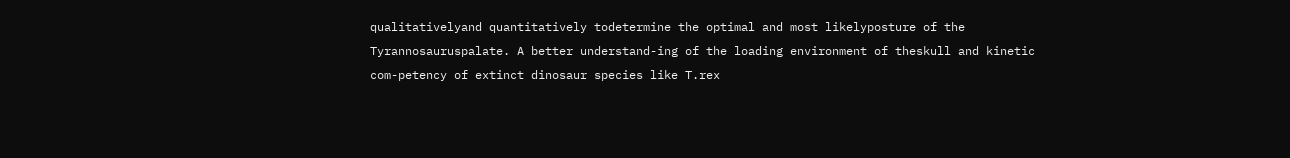qualitativelyand quantitatively todetermine the optimal and most likelyposture of the Tyrannosauruspalate. A better understand-ing of the loading environment of theskull and kinetic com-petency of extinct dinosaur species like T.rex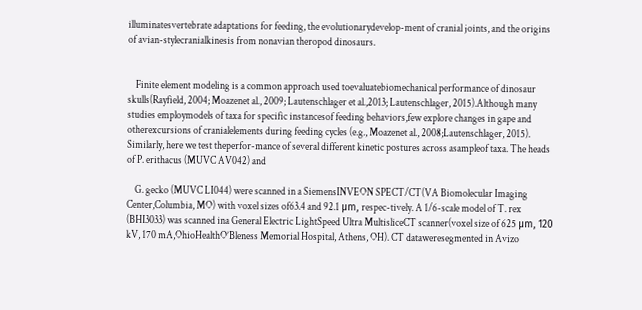illuminatesvertebrate adaptations for feeding, the evolutionarydevelop-ment of cranial joints, and the origins of avian-stylecranialkinesis from nonavian theropod dinosaurs.


    Finite element modeling is a common approach used toevaluatebiomechanical performance of dinosaur skulls(Rayfield, 2004; Moazenet al., 2009; Lautenschlager et al.,2013; Lautenschlager, 2015).Although many studies employmodels of taxa for specific instancesof feeding behaviors,few explore changes in gape and otherexcursions of cranialelements during feeding cycles (e.g., Moazenet al., 2008;Lautenschlager, 2015). Similarly, here we test theperfor-mance of several different kinetic postures across asampleof taxa. The heads of P. erithacus (MUVC AV042) and

    G. gecko (MUVC LI044) were scanned in a SiemensINVEON SPECT/CT(VA Biomolecular Imaging Center,Columbia, MO) with voxel sizes of63.4 and 92.1 μm, respec-tively. A 1/6-scale model of T. rex (BHI3033) was scanned ina General Electric LightSpeed Ultra MultisliceCT scanner(voxel size of 625 μm, 120 kV, 170 mA,OhioHealthO’Bleness Memorial Hospital, Athens, OH). CT dataweresegmented in Avizo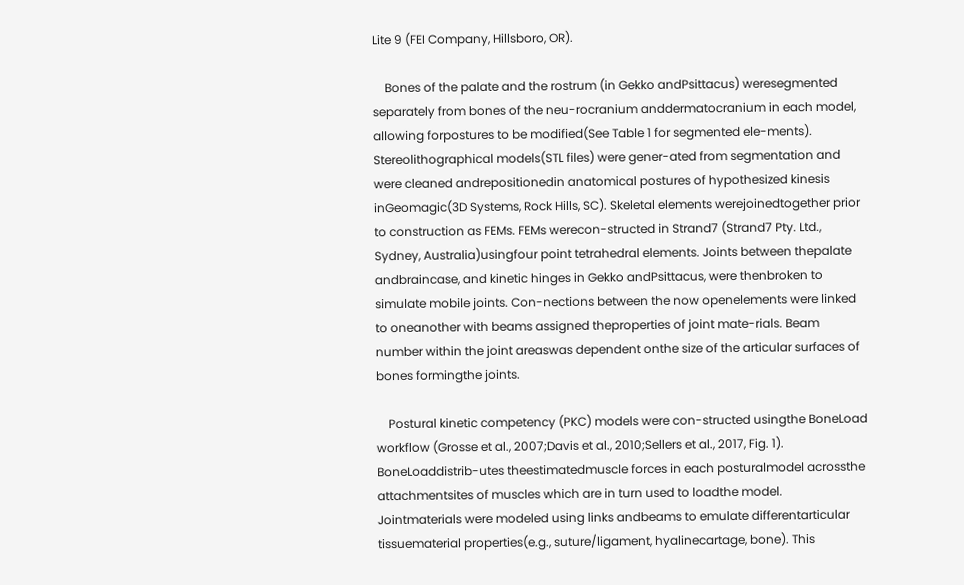Lite 9 (FEI Company, Hillsboro, OR).

    Bones of the palate and the rostrum (in Gekko andPsittacus) weresegmented separately from bones of the neu-rocranium anddermatocranium in each model, allowing forpostures to be modified(See Table 1 for segmented ele-ments). Stereolithographical models(STL files) were gener-ated from segmentation and were cleaned andrepositionedin anatomical postures of hypothesized kinesis inGeomagic(3D Systems, Rock Hills, SC). Skeletal elements werejoinedtogether prior to construction as FEMs. FEMs werecon-structed in Strand7 (Strand7 Pty. Ltd., Sydney, Australia)usingfour point tetrahedral elements. Joints between thepalate andbraincase, and kinetic hinges in Gekko andPsittacus, were thenbroken to simulate mobile joints. Con-nections between the now openelements were linked to oneanother with beams assigned theproperties of joint mate-rials. Beam number within the joint areaswas dependent onthe size of the articular surfaces of bones formingthe joints.

    Postural kinetic competency (PKC) models were con-structed usingthe BoneLoad workflow (Grosse et al., 2007;Davis et al., 2010;Sellers et al., 2017, Fig. 1). BoneLoaddistrib-utes theestimatedmuscle forces in each posturalmodel acrossthe attachmentsites of muscles which are in turn used to loadthe model. Jointmaterials were modeled using links andbeams to emulate differentarticular tissuematerial properties(e.g., suture/ligament, hyalinecartage, bone). This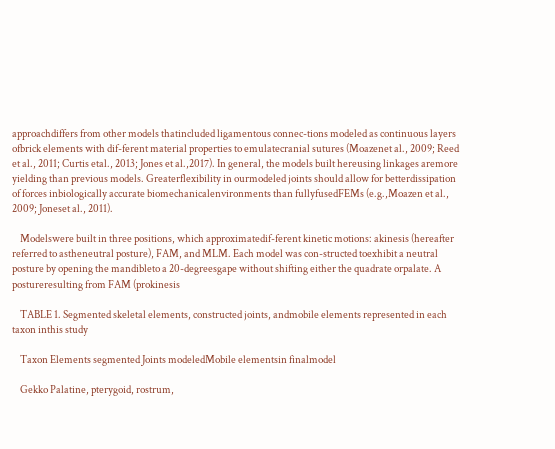approachdiffers from other models thatincluded ligamentous connec-tions modeled as continuous layers ofbrick elements with dif-ferent material properties to emulatecranial sutures (Moazenet al., 2009; Reed et al., 2011; Curtis etal., 2013; Jones et al.,2017). In general, the models built hereusing linkages aremore yielding than previous models. Greaterflexibility in ourmodeled joints should allow for betterdissipation of forces inbiologically accurate biomechanicalenvironments than fullyfusedFEMs (e.g.,Moazen et al., 2009; Joneset al., 2011).

    Modelswere built in three positions, which approximatedif-ferent kinetic motions: akinesis (hereafter referred to astheneutral posture), FAM, and MLM. Each model was con-structed toexhibit a neutral posture by opening the mandibleto a 20-degreesgape without shifting either the quadrate orpalate. A postureresulting from FAM (prokinesis

    TABLE 1. Segmented skeletal elements, constructed joints, andmobile elements represented in each taxon inthis study

    Taxon Elements segmented Joints modeledMobile elementsin finalmodel

    Gekko Palatine, pterygoid, rostrum,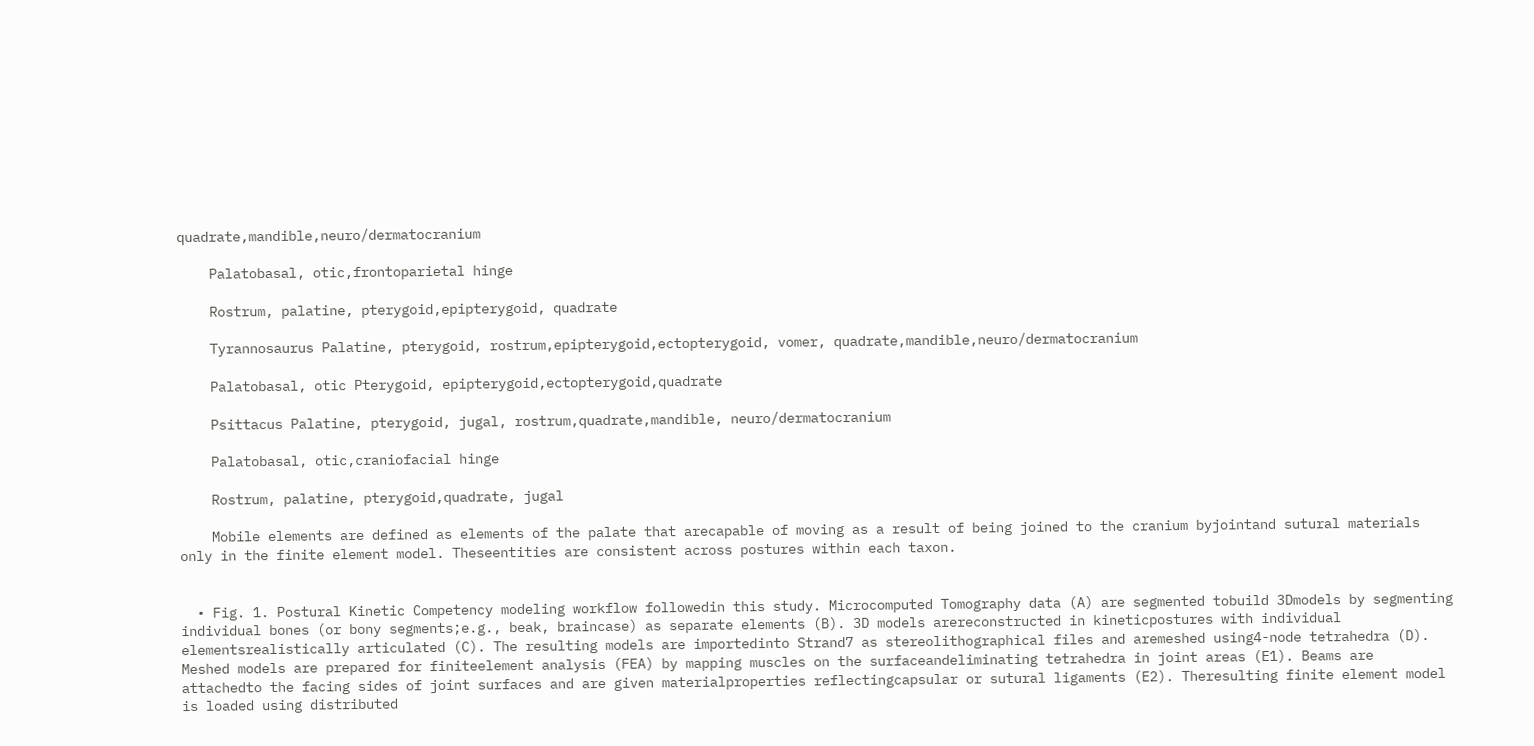quadrate,mandible,neuro/dermatocranium

    Palatobasal, otic,frontoparietal hinge

    Rostrum, palatine, pterygoid,epipterygoid, quadrate

    Tyrannosaurus Palatine, pterygoid, rostrum,epipterygoid,ectopterygoid, vomer, quadrate,mandible,neuro/dermatocranium

    Palatobasal, otic Pterygoid, epipterygoid,ectopterygoid,quadrate

    Psittacus Palatine, pterygoid, jugal, rostrum,quadrate,mandible, neuro/dermatocranium

    Palatobasal, otic,craniofacial hinge

    Rostrum, palatine, pterygoid,quadrate, jugal

    Mobile elements are defined as elements of the palate that arecapable of moving as a result of being joined to the cranium byjointand sutural materials only in the finite element model. Theseentities are consistent across postures within each taxon.


  • Fig. 1. Postural Kinetic Competency modeling workflow followedin this study. Microcomputed Tomography data (A) are segmented tobuild 3Dmodels by segmenting individual bones (or bony segments;e.g., beak, braincase) as separate elements (B). 3D models arereconstructed in kineticpostures with individual elementsrealistically articulated (C). The resulting models are importedinto Strand7 as stereolithographical files and aremeshed using4-node tetrahedra (D). Meshed models are prepared for finiteelement analysis (FEA) by mapping muscles on the surfaceandeliminating tetrahedra in joint areas (E1). Beams are attachedto the facing sides of joint surfaces and are given materialproperties reflectingcapsular or sutural ligaments (E2). Theresulting finite element model is loaded using distributed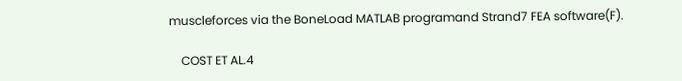muscleforces via the BoneLoad MATLAB programand Strand7 FEA software(F).

    COST ET AL.4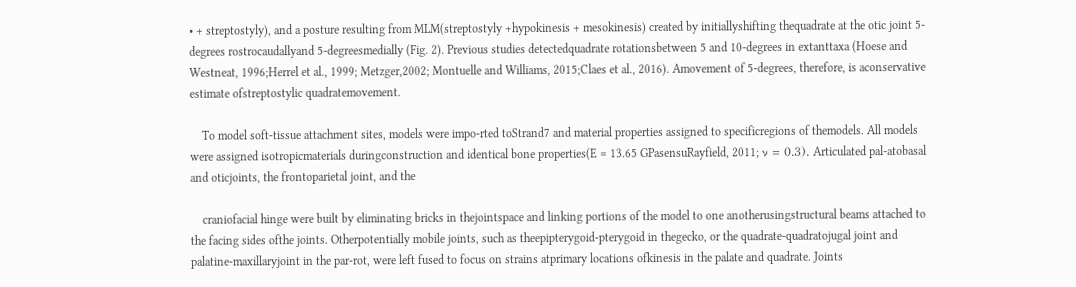• + streptostyly), and a posture resulting from MLM(streptostyly +hypokinesis + mesokinesis) created by initiallyshifting thequadrate at the otic joint 5-degrees rostrocaudallyand 5-degreesmedially (Fig. 2). Previous studies detectedquadrate rotationsbetween 5 and 10-degrees in extanttaxa (Hoese and Westneat, 1996;Herrel et al., 1999; Metzger,2002; Montuelle and Williams, 2015;Claes et al., 2016). Amovement of 5-degrees, therefore, is aconservative estimate ofstreptostylic quadratemovement.

    To model soft-tissue attachment sites, models were impo-rted toStrand7 and material properties assigned to specificregions of themodels. All models were assigned isotropicmaterials duringconstruction and identical bone properties(E = 13.65 GPasensuRayfield, 2011; ν = 0.3). Articulated pal-atobasal and oticjoints, the frontoparietal joint, and the

    craniofacial hinge were built by eliminating bricks in thejointspace and linking portions of the model to one anotherusingstructural beams attached to the facing sides ofthe joints. Otherpotentially mobile joints, such as theepipterygoid-pterygoid in thegecko, or the quadrate-quadratojugal joint and palatine-maxillaryjoint in the par-rot, were left fused to focus on strains atprimary locations ofkinesis in the palate and quadrate. Joints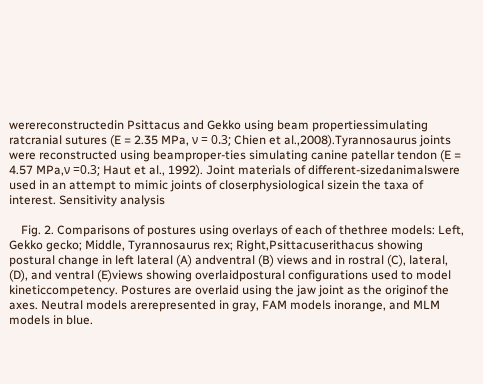werereconstructedin Psittacus and Gekko using beam propertiessimulating ratcranial sutures (E = 2.35 MPa, ν = 0.3; Chien et al.,2008).Tyrannosaurus joints were reconstructed using beamproper-ties simulating canine patellar tendon (E = 4.57 MPa,ν =0.3; Haut et al., 1992). Joint materials of different-sizedanimalswere used in an attempt to mimic joints of closerphysiological sizein the taxa of interest. Sensitivity analysis

    Fig. 2. Comparisons of postures using overlays of each of thethree models: Left, Gekko gecko; Middle, Tyrannosaurus rex; Right,Psittacuserithacus showing postural change in left lateral (A) andventral (B) views and in rostral (C), lateral, (D), and ventral (E)views showing overlaidpostural configurations used to model kineticcompetency. Postures are overlaid using the jaw joint as the originof the axes. Neutral models arerepresented in gray, FAM models inorange, and MLM models in blue.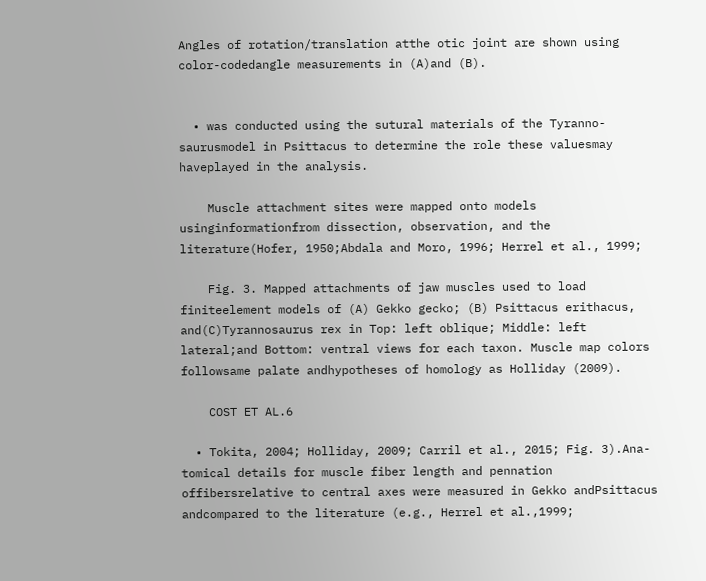Angles of rotation/translation atthe otic joint are shown using color-codedangle measurements in (A)and (B).


  • was conducted using the sutural materials of the Tyranno-saurusmodel in Psittacus to determine the role these valuesmay haveplayed in the analysis.

    Muscle attachment sites were mapped onto models usinginformationfrom dissection, observation, and the literature(Hofer, 1950;Abdala and Moro, 1996; Herrel et al., 1999;

    Fig. 3. Mapped attachments of jaw muscles used to load finiteelement models of (A) Gekko gecko; (B) Psittacus erithacus, and(C)Tyrannosaurus rex in Top: left oblique; Middle: left lateral;and Bottom: ventral views for each taxon. Muscle map colors followsame palate andhypotheses of homology as Holliday (2009).

    COST ET AL.6

  • Tokita, 2004; Holliday, 2009; Carril et al., 2015; Fig. 3).Ana-tomical details for muscle fiber length and pennation offibersrelative to central axes were measured in Gekko andPsittacus andcompared to the literature (e.g., Herrel et al.,1999;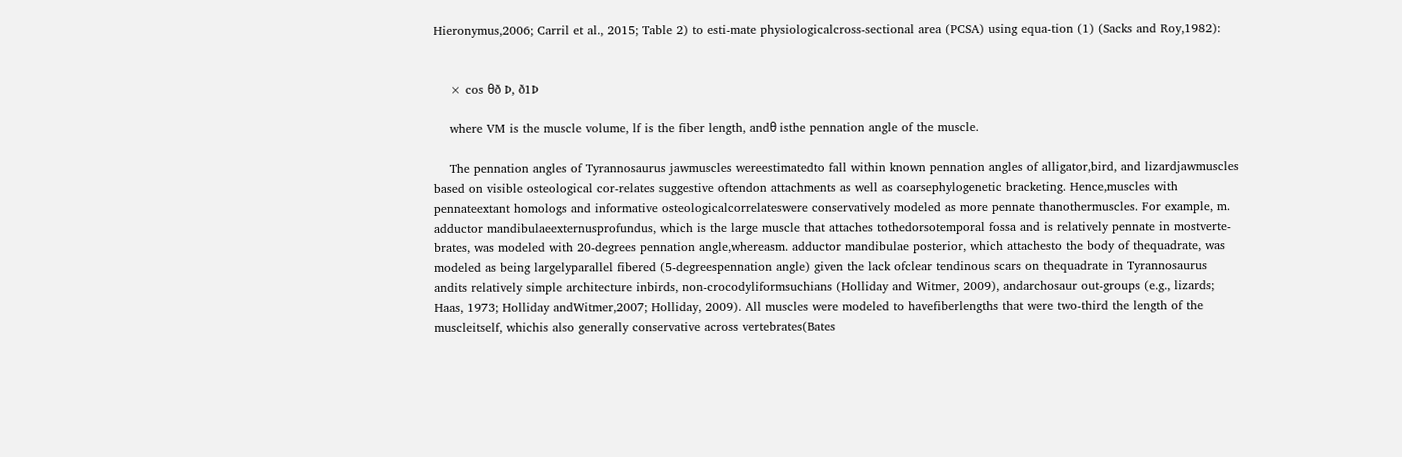Hieronymus,2006; Carril et al., 2015; Table 2) to esti-mate physiologicalcross-sectional area (PCSA) using equa-tion (1) (Sacks and Roy,1982):


    × cos θð Þ, ð1Þ

    where VM is the muscle volume, lf is the fiber length, andθ isthe pennation angle of the muscle.

    The pennation angles of Tyrannosaurus jawmuscles wereestimatedto fall within known pennation angles of alligator,bird, and lizardjawmuscles based on visible osteological cor-relates suggestive oftendon attachments as well as coarsephylogenetic bracketing. Hence,muscles with pennateextant homologs and informative osteologicalcorrelateswere conservatively modeled as more pennate thanothermuscles. For example, m. adductor mandibulaeexternusprofundus, which is the large muscle that attaches tothedorsotemporal fossa and is relatively pennate in mostverte-brates, was modeled with 20-degrees pennation angle,whereasm. adductor mandibulae posterior, which attachesto the body of thequadrate, was modeled as being largelyparallel fibered (5-degreespennation angle) given the lack ofclear tendinous scars on thequadrate in Tyrannosaurus andits relatively simple architecture inbirds, non-crocodyliformsuchians (Holliday and Witmer, 2009), andarchosaur out-groups (e.g., lizards; Haas, 1973; Holliday andWitmer,2007; Holliday, 2009). All muscles were modeled to havefiberlengths that were two-third the length of the muscleitself, whichis also generally conservative across vertebrates(Bates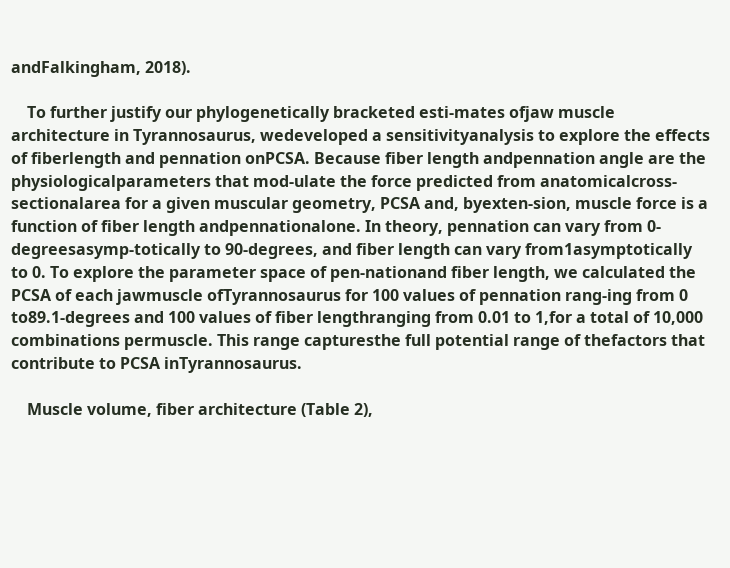andFalkingham, 2018).

    To further justify our phylogenetically bracketed esti-mates ofjaw muscle architecture in Tyrannosaurus, wedeveloped a sensitivityanalysis to explore the effects of fiberlength and pennation onPCSA. Because fiber length andpennation angle are the physiologicalparameters that mod-ulate the force predicted from anatomicalcross-sectionalarea for a given muscular geometry, PCSA and, byexten-sion, muscle force is a function of fiber length andpennationalone. In theory, pennation can vary from 0-degreesasymp-totically to 90-degrees, and fiber length can vary from1asymptotically to 0. To explore the parameter space of pen-nationand fiber length, we calculated the PCSA of each jawmuscle ofTyrannosaurus for 100 values of pennation rang-ing from 0 to89.1-degrees and 100 values of fiber lengthranging from 0.01 to 1,for a total of 10,000 combinations permuscle. This range capturesthe full potential range of thefactors that contribute to PCSA inTyrannosaurus.

    Muscle volume, fiber architecture (Table 2),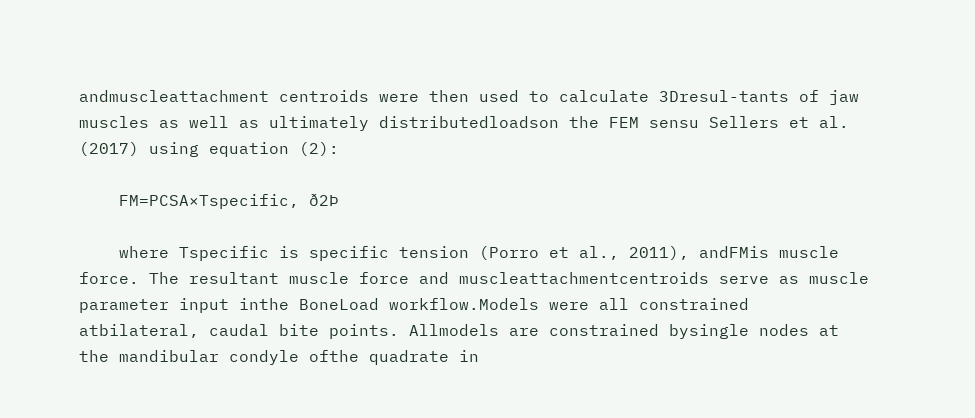andmuscleattachment centroids were then used to calculate 3Dresul-tants of jaw muscles as well as ultimately distributedloadson the FEM sensu Sellers et al. (2017) using equation (2):

    FM=PCSA×Tspecific, ð2Þ

    where Tspecific is specific tension (Porro et al., 2011), andFMis muscle force. The resultant muscle force and muscleattachmentcentroids serve as muscle parameter input inthe BoneLoad workflow.Models were all constrained atbilateral, caudal bite points. Allmodels are constrained bysingle nodes at the mandibular condyle ofthe quadrate in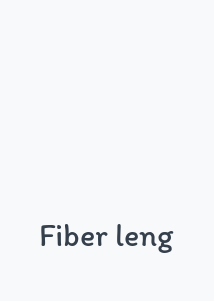Fiber leng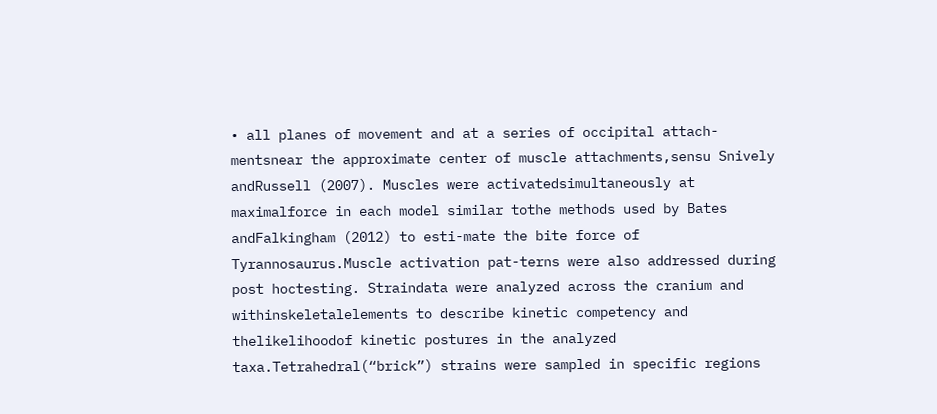• all planes of movement and at a series of occipital attach-mentsnear the approximate center of muscle attachments,sensu Snively andRussell (2007). Muscles were activatedsimultaneously at maximalforce in each model similar tothe methods used by Bates andFalkingham (2012) to esti-mate the bite force of Tyrannosaurus.Muscle activation pat-terns were also addressed during post hoctesting. Straindata were analyzed across the cranium and withinskeletalelements to describe kinetic competency and thelikelihoodof kinetic postures in the analyzed taxa.Tetrahedral(“brick”) strains were sampled in specific regions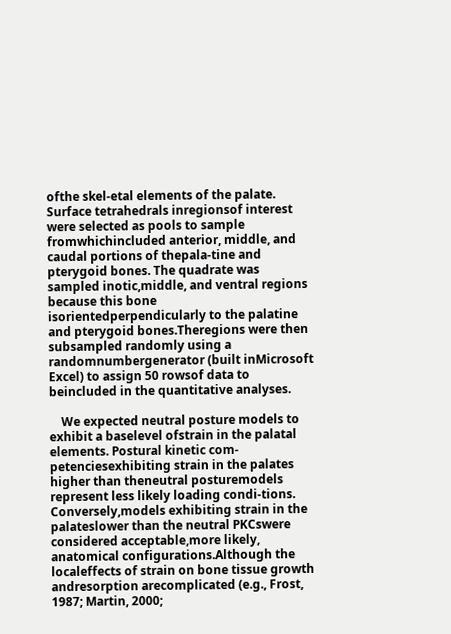ofthe skel-etal elements of the palate. Surface tetrahedrals inregionsof interest were selected as pools to sample fromwhichincluded anterior, middle, and caudal portions of thepala-tine and pterygoid bones. The quadrate was sampled inotic,middle, and ventral regions because this bone isorientedperpendicularly to the palatine and pterygoid bones.Theregions were then subsampled randomly using a randomnumbergenerator (built inMicrosoft Excel) to assign 50 rowsof data to beincluded in the quantitative analyses.

    We expected neutral posture models to exhibit a baselevel ofstrain in the palatal elements. Postural kinetic com-petenciesexhibiting strain in the palates higher than theneutral posturemodels represent less likely loading condi-tions. Conversely,models exhibiting strain in the palateslower than the neutral PKCswere considered acceptable,more likely, anatomical configurations.Although the localeffects of strain on bone tissue growth andresorption arecomplicated (e.g., Frost, 1987; Martin, 2000;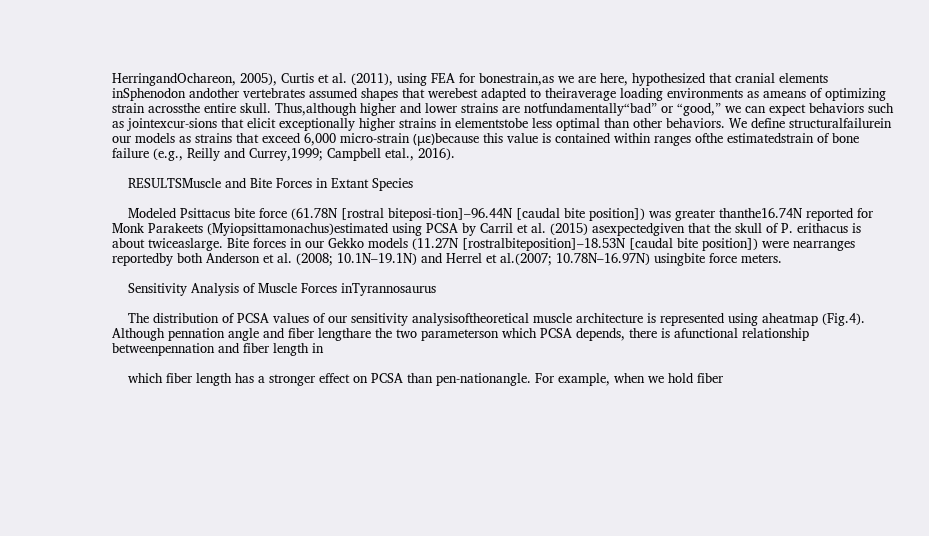HerringandOchareon, 2005), Curtis et al. (2011), using FEA for bonestrain,as we are here, hypothesized that cranial elements inSphenodon andother vertebrates assumed shapes that werebest adapted to theiraverage loading environments as ameans of optimizing strain acrossthe entire skull. Thus,although higher and lower strains are notfundamentally“bad” or “good,” we can expect behaviors such as jointexcur-sions that elicit exceptionally higher strains in elementstobe less optimal than other behaviors. We define structuralfailurein our models as strains that exceed 6,000 micro-strain (με)because this value is contained within ranges ofthe estimatedstrain of bone failure (e.g., Reilly and Currey,1999; Campbell etal., 2016).

    RESULTSMuscle and Bite Forces in Extant Species

    Modeled Psittacus bite force (61.78N [rostral biteposi-tion]–96.44N [caudal bite position]) was greater thanthe16.74N reported for Monk Parakeets (Myiopsittamonachus)estimated using PCSA by Carril et al. (2015) asexpectedgiven that the skull of P. erithacus is about twiceaslarge. Bite forces in our Gekko models (11.27N [rostralbiteposition]–18.53N [caudal bite position]) were nearranges reportedby both Anderson et al. (2008; 10.1N–19.1N) and Herrel et al.(2007; 10.78N–16.97N) usingbite force meters.

    Sensitivity Analysis of Muscle Forces inTyrannosaurus

    The distribution of PCSA values of our sensitivity analysisoftheoretical muscle architecture is represented using aheatmap (Fig.4). Although pennation angle and fiber lengthare the two parameterson which PCSA depends, there is afunctional relationship betweenpennation and fiber length in

    which fiber length has a stronger effect on PCSA than pen-nationangle. For example, when we hold fiber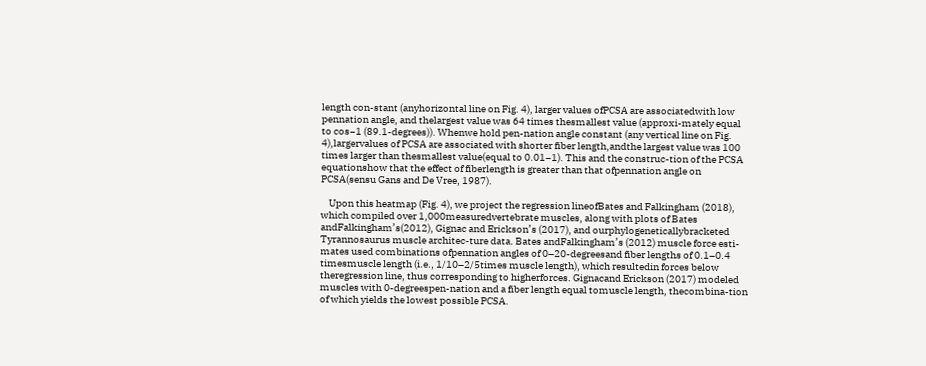length con-stant (anyhorizontal line on Fig. 4), larger values ofPCSA are associatedwith low pennation angle, and thelargest value was 64 times thesmallest value (approxi-mately equal to cos−1 (89.1-degrees)). Whenwe hold pen-nation angle constant (any vertical line on Fig. 4),largervalues of PCSA are associated with shorter fiber length,andthe largest value was 100 times larger than thesmallest value(equal to 0.01−1). This and the construc-tion of the PCSA equationshow that the effect of fiberlength is greater than that ofpennation angle on PCSA(sensu Gans and De Vree, 1987).

    Upon this heatmap (Fig. 4), we project the regression lineofBates and Falkingham (2018), which compiled over 1,000measuredvertebrate muscles, along with plots of Bates andFalkingham’s(2012), Gignac and Erickson’s (2017), and ourphylogeneticallybracketed Tyrannosaurus muscle architec-ture data. Bates andFalkingham’s (2012) muscle force esti-mates used combinations ofpennation angles of 0–20-degreesand fiber lengths of 0.1–0.4 timesmuscle length (i.e., 1/10–2/5times muscle length), which resultedin forces below theregression line, thus corresponding to higherforces. Gignacand Erickson (2017) modeled muscles with 0-degreespen-nation and a fiber length equal tomuscle length, thecombina-tion of which yields the lowest possible PCSA.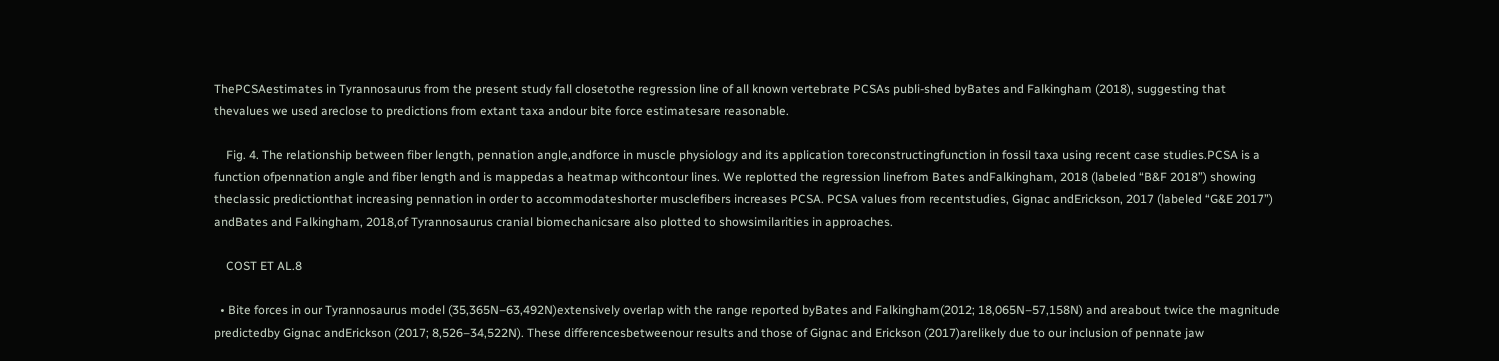ThePCSAestimates in Tyrannosaurus from the present study fall closetothe regression line of all known vertebrate PCSAs publi-shed byBates and Falkingham (2018), suggesting that thevalues we used areclose to predictions from extant taxa andour bite force estimatesare reasonable.

    Fig. 4. The relationship between fiber length, pennation angle,andforce in muscle physiology and its application toreconstructingfunction in fossil taxa using recent case studies.PCSA is a function ofpennation angle and fiber length and is mappedas a heatmap withcontour lines. We replotted the regression linefrom Bates andFalkingham, 2018 (labeled “B&F 2018”) showing theclassic predictionthat increasing pennation in order to accommodateshorter musclefibers increases PCSA. PCSA values from recentstudies, Gignac andErickson, 2017 (labeled “G&E 2017”) andBates and Falkingham, 2018,of Tyrannosaurus cranial biomechanicsare also plotted to showsimilarities in approaches.

    COST ET AL.8

  • Bite forces in our Tyrannosaurus model (35,365N–63,492N)extensively overlap with the range reported byBates and Falkingham(2012; 18,065N–57,158N) and areabout twice the magnitude predictedby Gignac andErickson (2017; 8,526–34,522N). These differencesbetweenour results and those of Gignac and Erickson (2017)arelikely due to our inclusion of pennate jaw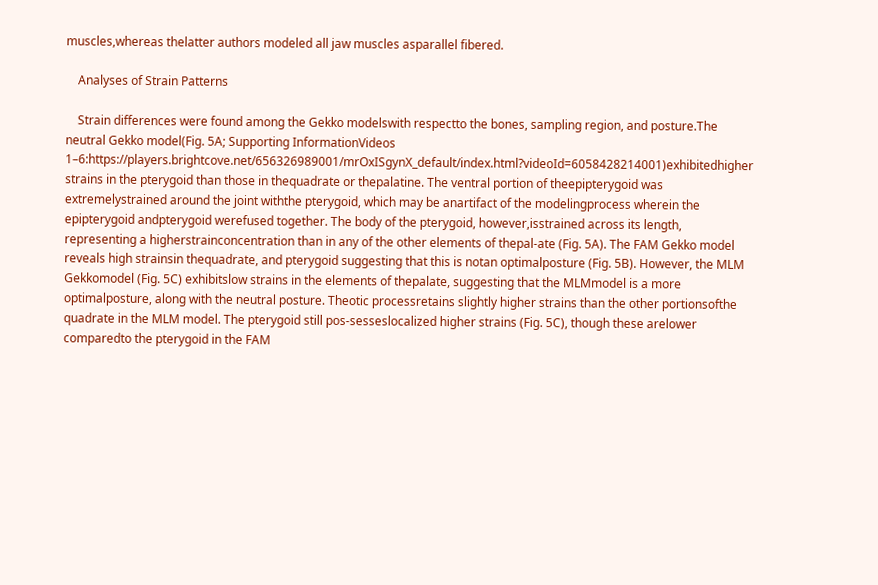muscles,whereas thelatter authors modeled all jaw muscles asparallel fibered.

    Analyses of Strain Patterns

    Strain differences were found among the Gekko modelswith respectto the bones, sampling region, and posture.The neutral Gekko model(Fig. 5A; Supporting InformationVideos 1–6:https://players.brightcove.net/656326989001/mrOxISgynX_default/index.html?videoId=6058428214001)exhibitedhigher strains in the pterygoid than those in thequadrate or thepalatine. The ventral portion of theepipterygoid was extremelystrained around the joint withthe pterygoid, which may be anartifact of the modelingprocess wherein the epipterygoid andpterygoid werefused together. The body of the pterygoid, however,isstrained across its length, representing a higherstrainconcentration than in any of the other elements of thepal-ate (Fig. 5A). The FAM Gekko model reveals high strainsin thequadrate, and pterygoid suggesting that this is notan optimalposture (Fig. 5B). However, the MLM Gekkomodel (Fig. 5C) exhibitslow strains in the elements of thepalate, suggesting that the MLMmodel is a more optimalposture, along with the neutral posture. Theotic processretains slightly higher strains than the other portionsofthe quadrate in the MLM model. The pterygoid still pos-sesseslocalized higher strains (Fig. 5C), though these arelower comparedto the pterygoid in the FAM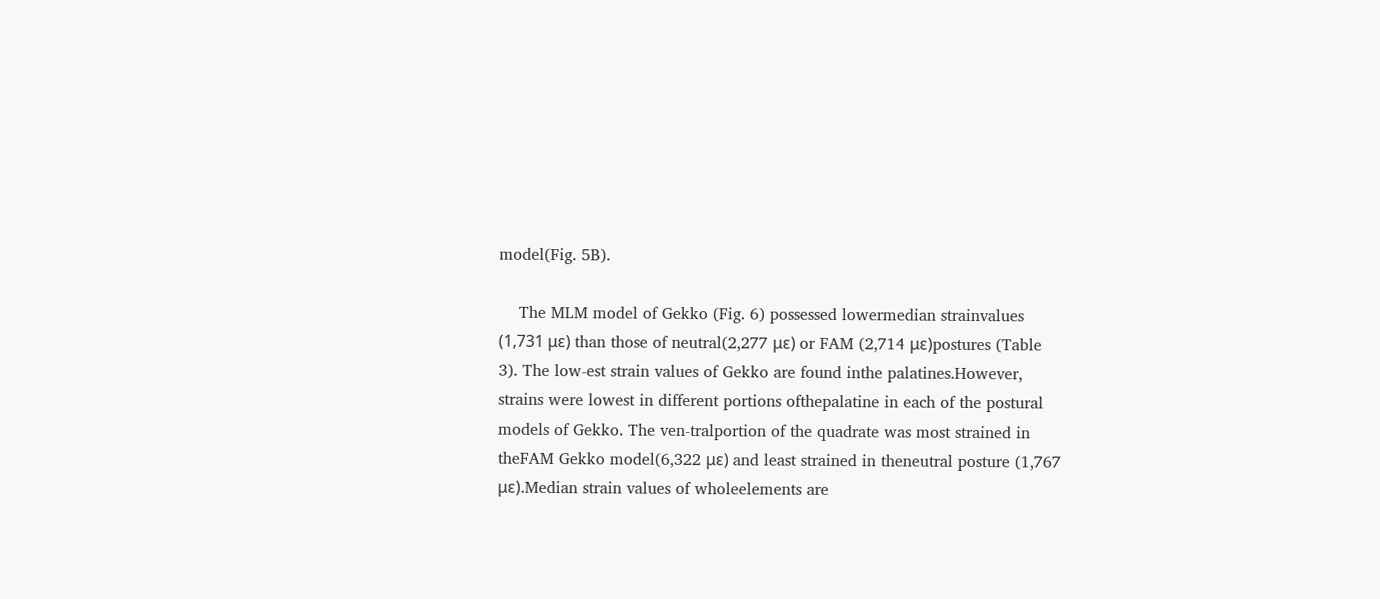model(Fig. 5B).

    The MLM model of Gekko (Fig. 6) possessed lowermedian strainvalues (1,731 με) than those of neutral(2,277 με) or FAM (2,714 με)postures (Table 3). The low-est strain values of Gekko are found inthe palatines.However, strains were lowest in different portions ofthepalatine in each of the postural models of Gekko. The ven-tralportion of the quadrate was most strained in theFAM Gekko model(6,322 με) and least strained in theneutral posture (1,767 με).Median strain values of wholeelements are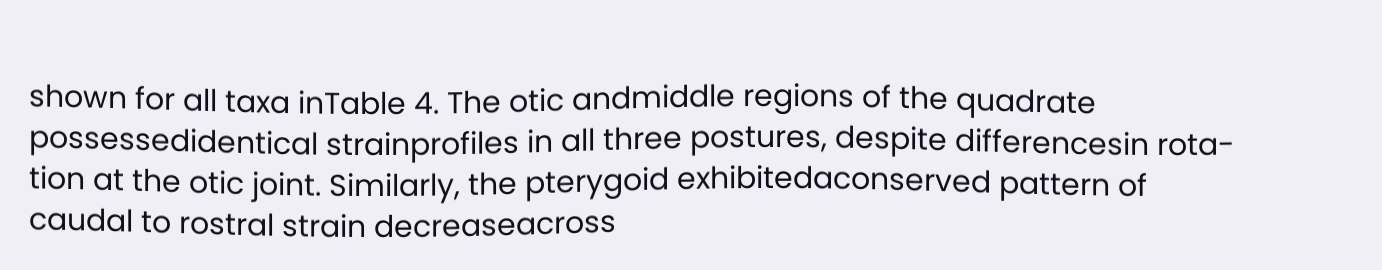shown for all taxa inTable 4. The otic andmiddle regions of the quadrate possessedidentical strainprofiles in all three postures, despite differencesin rota-tion at the otic joint. Similarly, the pterygoid exhibitedaconserved pattern of caudal to rostral strain decreaseacross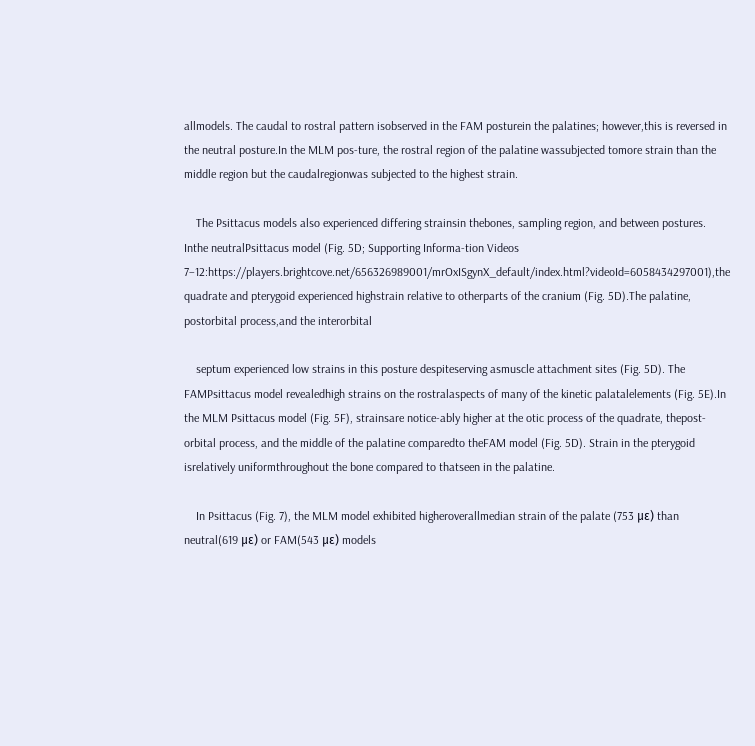allmodels. The caudal to rostral pattern isobserved in the FAM posturein the palatines; however,this is reversed in the neutral posture.In the MLM pos-ture, the rostral region of the palatine wassubjected tomore strain than the middle region but the caudalregionwas subjected to the highest strain.

    The Psittacus models also experienced differing strainsin thebones, sampling region, and between postures. Inthe neutralPsittacus model (Fig. 5D; Supporting Informa-tion Videos 7–12:https://players.brightcove.net/656326989001/mrOxISgynX_default/index.html?videoId=6058434297001),the quadrate and pterygoid experienced highstrain relative to otherparts of the cranium (Fig. 5D).The palatine, postorbital process,and the interorbital

    septum experienced low strains in this posture despiteserving asmuscle attachment sites (Fig. 5D). The FAMPsittacus model revealedhigh strains on the rostralaspects of many of the kinetic palatalelements (Fig. 5E).In the MLM Psittacus model (Fig. 5F), strainsare notice-ably higher at the otic process of the quadrate, thepost-orbital process, and the middle of the palatine comparedto theFAM model (Fig. 5D). Strain in the pterygoid isrelatively uniformthroughout the bone compared to thatseen in the palatine.

    In Psittacus (Fig. 7), the MLM model exhibited higheroverallmedian strain of the palate (753 με) than neutral(619 με) or FAM(543 με) models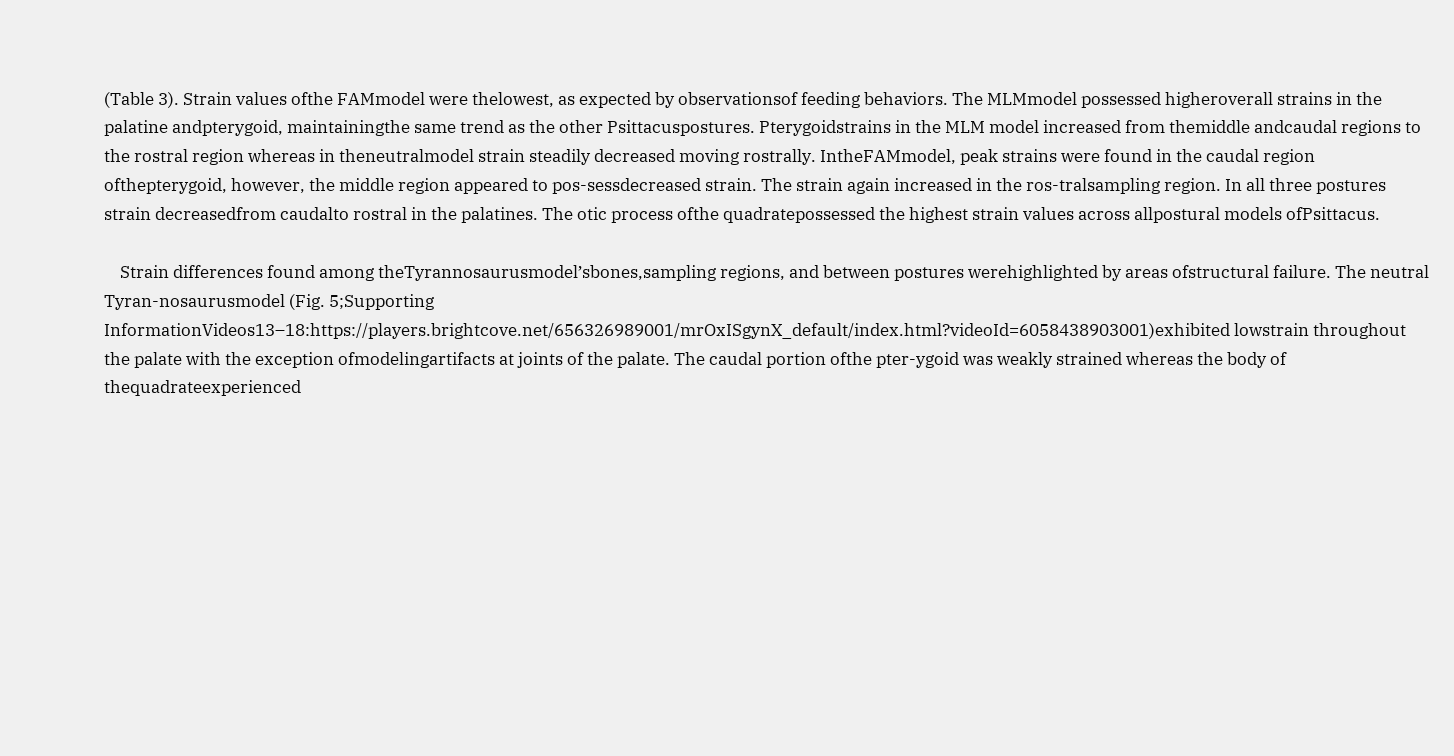(Table 3). Strain values ofthe FAMmodel were thelowest, as expected by observationsof feeding behaviors. The MLMmodel possessed higheroverall strains in the palatine andpterygoid, maintainingthe same trend as the other Psittacuspostures. Pterygoidstrains in the MLM model increased from themiddle andcaudal regions to the rostral region whereas in theneutralmodel strain steadily decreased moving rostrally. IntheFAMmodel, peak strains were found in the caudal region ofthepterygoid, however, the middle region appeared to pos-sessdecreased strain. The strain again increased in the ros-tralsampling region. In all three postures strain decreasedfrom caudalto rostral in the palatines. The otic process ofthe quadratepossessed the highest strain values across allpostural models ofPsittacus.

    Strain differences found among theTyrannosaurusmodel’sbones,sampling regions, and between postures werehighlighted by areas ofstructural failure. The neutral Tyran-nosaurusmodel (Fig. 5;Supporting InformationVideos13–18:https://players.brightcove.net/656326989001/mrOxISgynX_default/index.html?videoId=6058438903001)exhibited lowstrain throughout the palate with the exception ofmodelingartifacts at joints of the palate. The caudal portion ofthe pter-ygoid was weakly strained whereas the body of thequadrateexperienced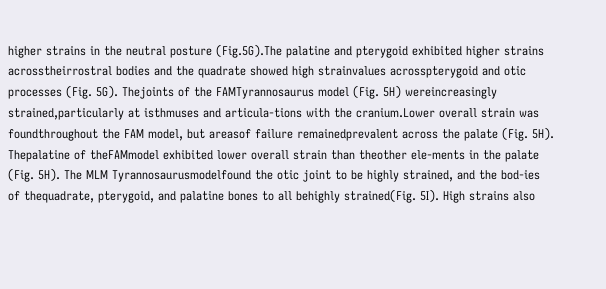higher strains in the neutral posture (Fig.5G).The palatine and pterygoid exhibited higher strains acrosstheirrostral bodies and the quadrate showed high strainvalues acrosspterygoid and otic processes (Fig. 5G). Thejoints of the FAMTyrannosaurus model (Fig. 5H) wereincreasingly strained,particularly at isthmuses and articula-tions with the cranium.Lower overall strain was foundthroughout the FAM model, but areasof failure remainedprevalent across the palate (Fig. 5H). Thepalatine of theFAMmodel exhibited lower overall strain than theother ele-ments in the palate (Fig. 5H). The MLM Tyrannosaurusmodelfound the otic joint to be highly strained, and the bod-ies of thequadrate, pterygoid, and palatine bones to all behighly strained(Fig. 5I). High strains also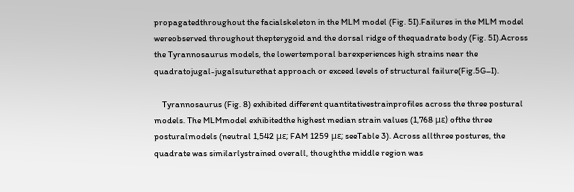propagatedthroughout the facialskeleton in the MLM model (Fig. 5I).Failures in the MLM model wereobserved throughout thepterygoid and the dorsal ridge of thequadrate body (Fig. 5I).Across the Tyrannosaurus models, the lowertemporal barexperiences high strains near the quadratojugal-jugalsuturethat approach or exceed levels of structural failure(Fig.5G–I).

    Tyrannosaurus (Fig. 8) exhibited different quantitativestrainprofiles across the three postural models. The MLMmodel exhibitedthe highest median strain values (1,768 με) ofthe three posturalmodels (neutral 1,542 με; FAM 1259 με; seeTable 3). Across allthree postures, the quadrate was similarlystrained overall, thoughthe middle region was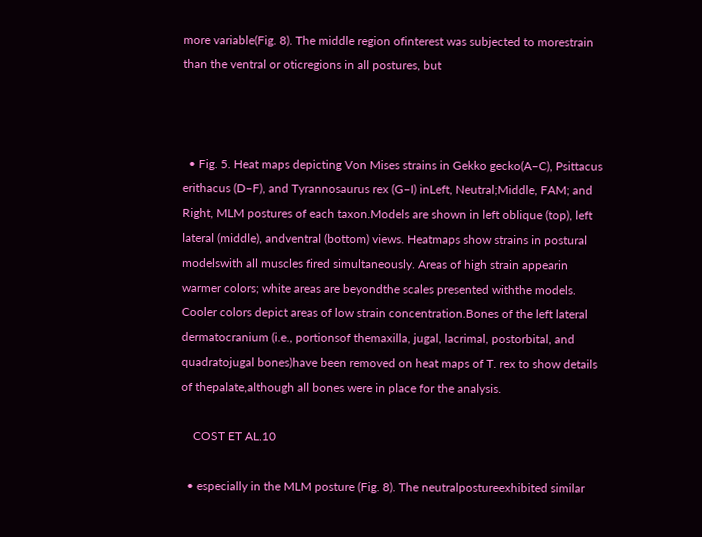more variable(Fig. 8). The middle region ofinterest was subjected to morestrain than the ventral or oticregions in all postures, but



  • Fig. 5. Heat maps depicting Von Mises strains in Gekko gecko(A–C), Psittacus erithacus (D–F), and Tyrannosaurus rex (G–I) inLeft, Neutral;Middle, FAM; and Right, MLM postures of each taxon.Models are shown in left oblique (top), left lateral (middle), andventral (bottom) views. Heatmaps show strains in postural modelswith all muscles fired simultaneously. Areas of high strain appearin warmer colors; white areas are beyondthe scales presented withthe models. Cooler colors depict areas of low strain concentration.Bones of the left lateral dermatocranium (i.e., portionsof themaxilla, jugal, lacrimal, postorbital, and quadratojugal bones)have been removed on heat maps of T. rex to show details of thepalate,although all bones were in place for the analysis.

    COST ET AL.10

  • especially in the MLM posture (Fig. 8). The neutralpostureexhibited similar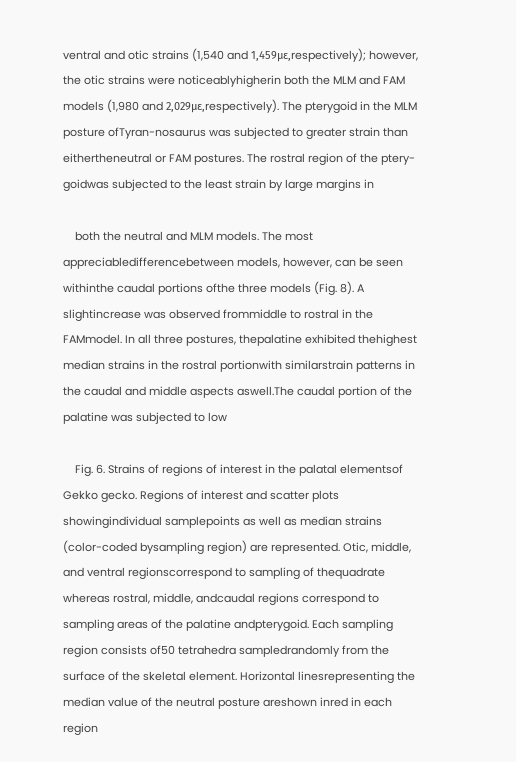ventral and otic strains (1,540 and 1,459με,respectively); however, the otic strains were noticeablyhigherin both the MLM and FAM models (1,980 and 2,029με,respectively). The pterygoid in the MLM posture ofTyran-nosaurus was subjected to greater strain than eithertheneutral or FAM postures. The rostral region of the ptery-goidwas subjected to the least strain by large margins in

    both the neutral and MLM models. The most appreciabledifferencebetween models, however, can be seen withinthe caudal portions ofthe three models (Fig. 8). A slightincrease was observed frommiddle to rostral in the FAMmodel. In all three postures, thepalatine exhibited thehighest median strains in the rostral portionwith similarstrain patterns in the caudal and middle aspects aswell.The caudal portion of the palatine was subjected to low

    Fig. 6. Strains of regions of interest in the palatal elementsof Gekko gecko. Regions of interest and scatter plots showingindividual samplepoints as well as median strains (color-coded bysampling region) are represented. Otic, middle, and ventral regionscorrespond to sampling of thequadrate whereas rostral, middle, andcaudal regions correspond to sampling areas of the palatine andpterygoid. Each sampling region consists of50 tetrahedra sampledrandomly from the surface of the skeletal element. Horizontal linesrepresenting the median value of the neutral posture areshown inred in each region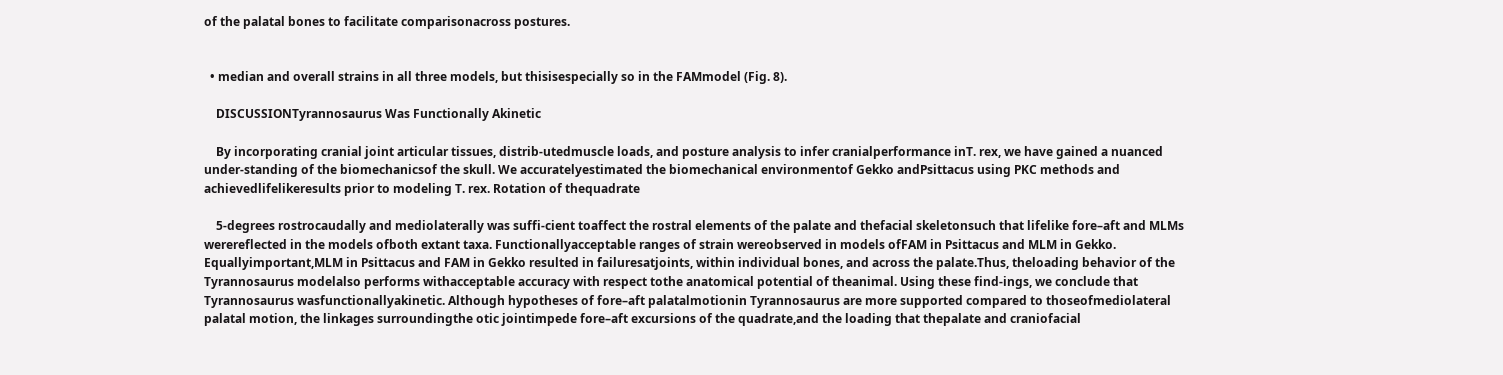of the palatal bones to facilitate comparisonacross postures.


  • median and overall strains in all three models, but thisisespecially so in the FAMmodel (Fig. 8).

    DISCUSSIONTyrannosaurus Was Functionally Akinetic

    By incorporating cranial joint articular tissues, distrib-utedmuscle loads, and posture analysis to infer cranialperformance inT. rex, we have gained a nuanced under-standing of the biomechanicsof the skull. We accuratelyestimated the biomechanical environmentof Gekko andPsittacus using PKC methods and achievedlifelikeresults prior to modeling T. rex. Rotation of thequadrate

    5-degrees rostrocaudally and mediolaterally was suffi-cient toaffect the rostral elements of the palate and thefacial skeletonsuch that lifelike fore–aft and MLMs werereflected in the models ofboth extant taxa. Functionallyacceptable ranges of strain wereobserved in models ofFAM in Psittacus and MLM in Gekko. Equallyimportant,MLM in Psittacus and FAM in Gekko resulted in failuresatjoints, within individual bones, and across the palate.Thus, theloading behavior of the Tyrannosaurus modelalso performs withacceptable accuracy with respect tothe anatomical potential of theanimal. Using these find-ings, we conclude that Tyrannosaurus wasfunctionallyakinetic. Although hypotheses of fore–aft palatalmotionin Tyrannosaurus are more supported compared to thoseofmediolateral palatal motion, the linkages surroundingthe otic jointimpede fore–aft excursions of the quadrate,and the loading that thepalate and craniofacial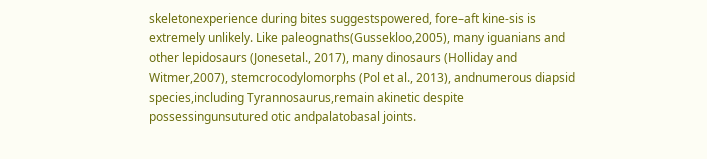skeletonexperience during bites suggestspowered, fore–aft kine-sis is extremely unlikely. Like paleognaths(Gussekloo,2005), many iguanians and other lepidosaurs (Jonesetal., 2017), many dinosaurs (Holliday and Witmer,2007), stemcrocodylomorphs (Pol et al., 2013), andnumerous diapsid species,including Tyrannosaurus,remain akinetic despite possessingunsutured otic andpalatobasal joints.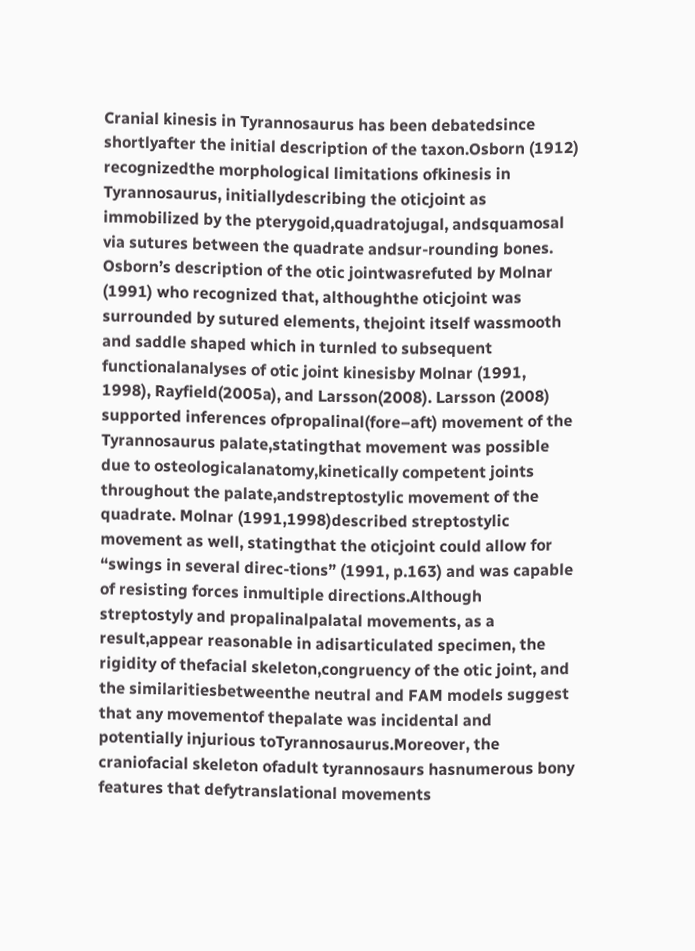Cranial kinesis in Tyrannosaurus has been debatedsince shortlyafter the initial description of the taxon.Osborn (1912) recognizedthe morphological limitations ofkinesis in Tyrannosaurus, initiallydescribing the oticjoint as immobilized by the pterygoid,quadratojugal, andsquamosal via sutures between the quadrate andsur-rounding bones. Osborn’s description of the otic jointwasrefuted by Molnar (1991) who recognized that, althoughthe oticjoint was surrounded by sutured elements, thejoint itself wassmooth and saddle shaped which in turnled to subsequent functionalanalyses of otic joint kinesisby Molnar (1991, 1998), Rayfield(2005a), and Larsson(2008). Larsson (2008) supported inferences ofpropalinal(fore–aft) movement of the Tyrannosaurus palate,statingthat movement was possible due to osteologicalanatomy,kinetically competent joints throughout the palate,andstreptostylic movement of the quadrate. Molnar (1991,1998)described streptostylic movement as well, statingthat the oticjoint could allow for “swings in several direc-tions” (1991, p.163) and was capable of resisting forces inmultiple directions.Although streptostyly and propalinalpalatal movements, as a result,appear reasonable in adisarticulated specimen, the rigidity of thefacial skeleton,congruency of the otic joint, and the similaritiesbetweenthe neutral and FAM models suggest that any movementof thepalate was incidental and potentially injurious toTyrannosaurus.Moreover, the craniofacial skeleton ofadult tyrannosaurs hasnumerous bony features that defytranslational movements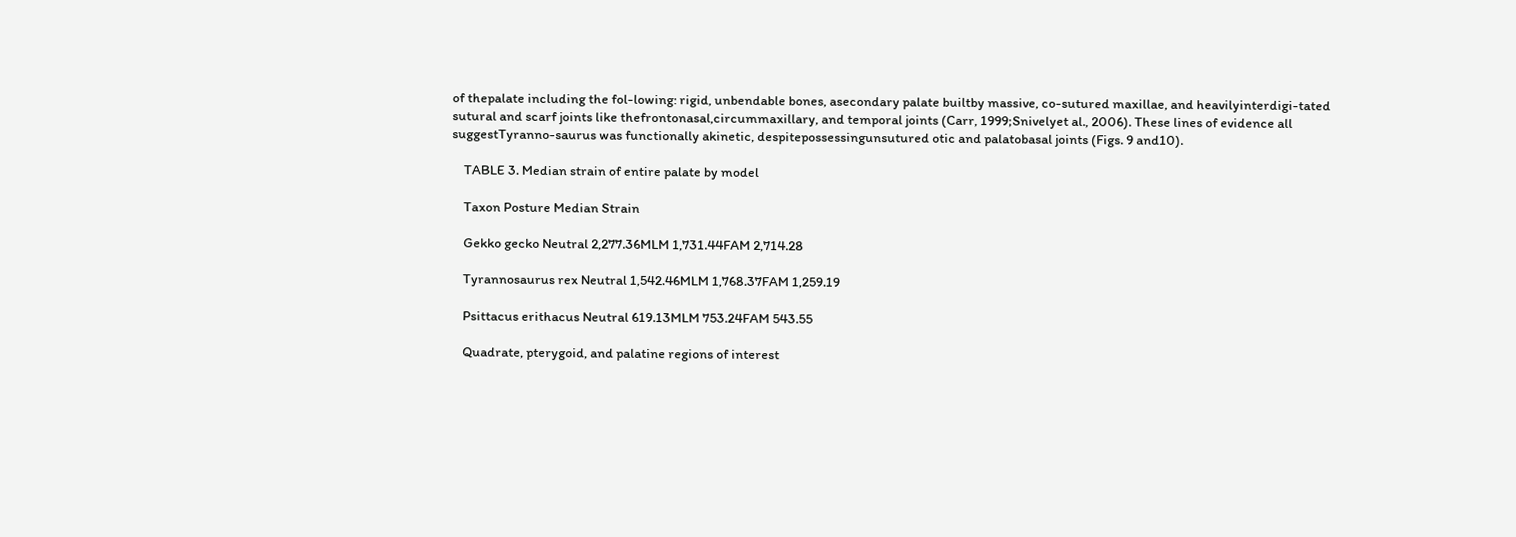of thepalate including the fol-lowing: rigid, unbendable bones, asecondary palate builtby massive, co-sutured maxillae, and heavilyinterdigi-tated sutural and scarf joints like thefrontonasal,circummaxillary, and temporal joints (Carr, 1999;Snivelyet al., 2006). These lines of evidence all suggestTyranno-saurus was functionally akinetic, despitepossessingunsutured otic and palatobasal joints (Figs. 9 and10).

    TABLE 3. Median strain of entire palate by model

    Taxon Posture Median Strain

    Gekko gecko Neutral 2,277.36MLM 1,731.44FAM 2,714.28

    Tyrannosaurus rex Neutral 1,542.46MLM 1,768.37FAM 1,259.19

    Psittacus erithacus Neutral 619.13MLM 753.24FAM 543.55

    Quadrate, pterygoid, and palatine regions of interest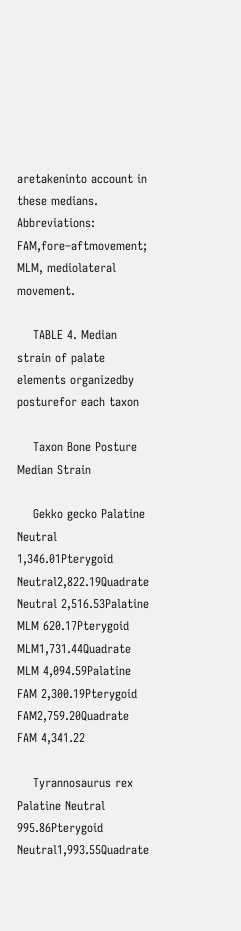aretakeninto account in these medians. Abbreviations: FAM,fore–aftmovement; MLM, mediolateral movement.

    TABLE 4. Median strain of palate elements organizedby posturefor each taxon

    Taxon Bone Posture Median Strain

    Gekko gecko Palatine Neutral 1,346.01Pterygoid Neutral2,822.19Quadrate Neutral 2,516.53Palatine MLM 620.17Pterygoid MLM1,731.44Quadrate MLM 4,094.59Palatine FAM 2,300.19Pterygoid FAM2,759.20Quadrate FAM 4,341.22

    Tyrannosaurus rex Palatine Neutral 995.86Pterygoid Neutral1,993.55Quadrate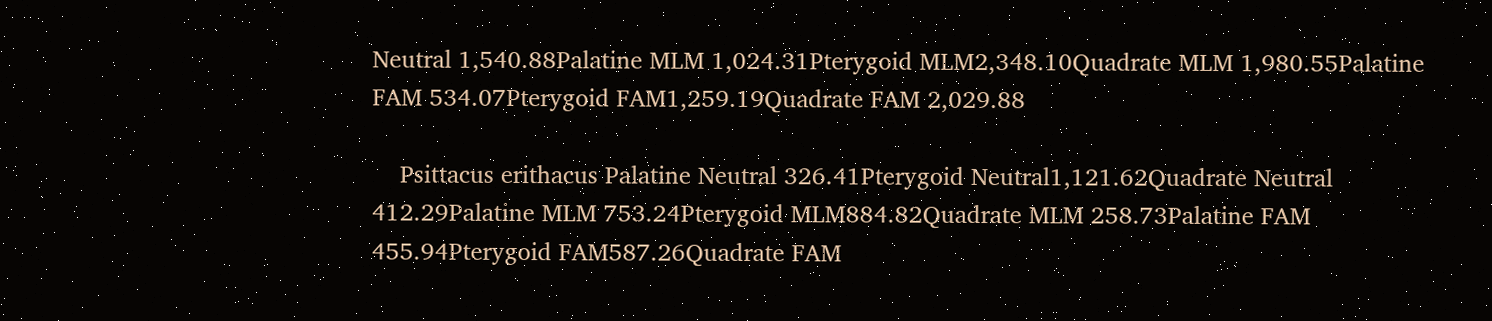Neutral 1,540.88Palatine MLM 1,024.31Pterygoid MLM2,348.10Quadrate MLM 1,980.55Palatine FAM 534.07Pterygoid FAM1,259.19Quadrate FAM 2,029.88

    Psittacus erithacus Palatine Neutral 326.41Pterygoid Neutral1,121.62Quadrate Neutral 412.29Palatine MLM 753.24Pterygoid MLM884.82Quadrate MLM 258.73Palatine FAM 455.94Pterygoid FAM587.26Quadrate FAM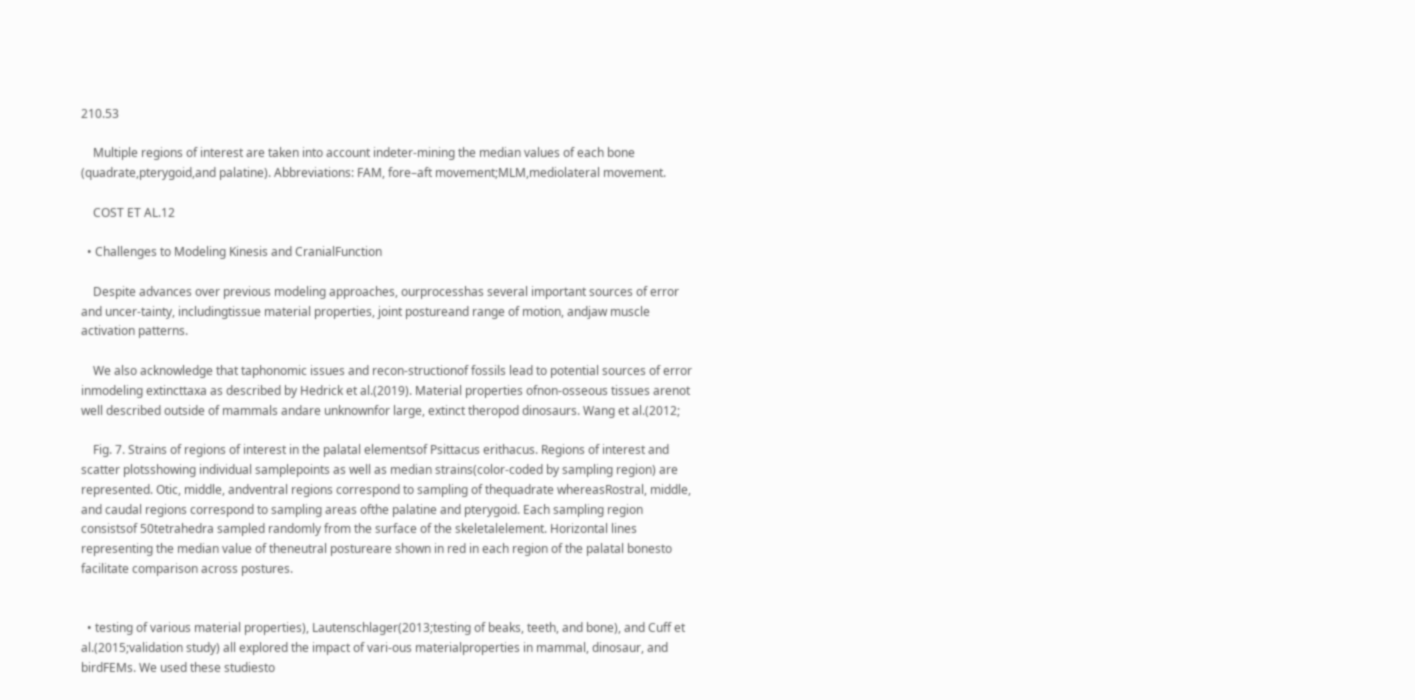210.53

    Multiple regions of interest are taken into account indeter-mining the median values of each bone (quadrate,pterygoid,and palatine). Abbreviations: FAM, fore–aft movement;MLM,mediolateral movement.

    COST ET AL.12

  • Challenges to Modeling Kinesis and CranialFunction

    Despite advances over previous modeling approaches, ourprocesshas several important sources of error and uncer-tainty, includingtissue material properties, joint postureand range of motion, andjaw muscle activation patterns.

    We also acknowledge that taphonomic issues and recon-structionof fossils lead to potential sources of error inmodeling extincttaxa as described by Hedrick et al.(2019). Material properties ofnon-osseous tissues arenot well described outside of mammals andare unknownfor large, extinct theropod dinosaurs. Wang et al.(2012;

    Fig. 7. Strains of regions of interest in the palatal elementsof Psittacus erithacus. Regions of interest and scatter plotsshowing individual samplepoints as well as median strains(color-coded by sampling region) are represented. Otic, middle, andventral regions correspond to sampling of thequadrate whereasRostral, middle, and caudal regions correspond to sampling areas ofthe palatine and pterygoid. Each sampling region consistsof 50tetrahedra sampled randomly from the surface of the skeletalelement. Horizontal lines representing the median value of theneutral postureare shown in red in each region of the palatal bonesto facilitate comparison across postures.


  • testing of various material properties), Lautenschlager(2013;testing of beaks, teeth, and bone), and Cuff et al.(2015;validation study) all explored the impact of vari-ous materialproperties in mammal, dinosaur, and birdFEMs. We used these studiesto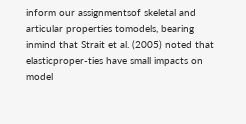inform our assignmentsof skeletal and articular properties tomodels, bearing inmind that Strait et al. (2005) noted that elasticproper-ties have small impacts on model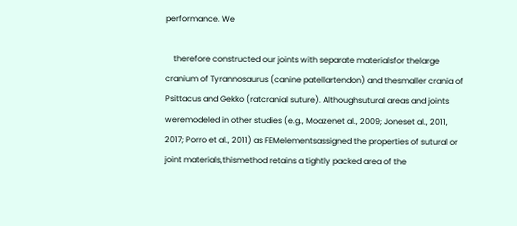performance. We

    therefore constructed our joints with separate materialsfor thelarge cranium of Tyrannosaurus (canine patellartendon) and thesmaller crania of Psittacus and Gekko (ratcranial suture). Althoughsutural areas and joints weremodeled in other studies (e.g., Moazenet al., 2009; Joneset al., 2011, 2017; Porro et al., 2011) as FEMelementsassigned the properties of sutural or joint materials,thismethod retains a tightly packed area of the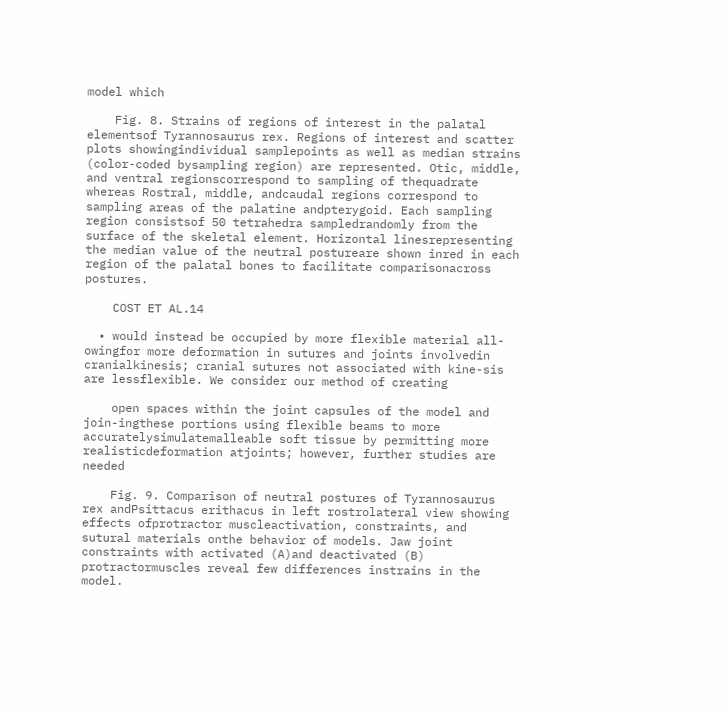model which

    Fig. 8. Strains of regions of interest in the palatal elementsof Tyrannosaurus rex. Regions of interest and scatter plots showingindividual samplepoints as well as median strains (color-coded bysampling region) are represented. Otic, middle, and ventral regionscorrespond to sampling of thequadrate whereas Rostral, middle, andcaudal regions correspond to sampling areas of the palatine andpterygoid. Each sampling region consistsof 50 tetrahedra sampledrandomly from the surface of the skeletal element. Horizontal linesrepresenting the median value of the neutral postureare shown inred in each region of the palatal bones to facilitate comparisonacross postures.

    COST ET AL.14

  • would instead be occupied by more flexible material all-owingfor more deformation in sutures and joints involvedin cranialkinesis; cranial sutures not associated with kine-sis are lessflexible. We consider our method of creating

    open spaces within the joint capsules of the model and join-ingthese portions using flexible beams to more accuratelysimulatemalleable soft tissue by permitting more realisticdeformation atjoints; however, further studies are needed

    Fig. 9. Comparison of neutral postures of Tyrannosaurus rex andPsittacus erithacus in left rostrolateral view showing effects ofprotractor muscleactivation, constraints, and sutural materials onthe behavior of models. Jaw joint constraints with activated (A)and deactivated (B) protractormuscles reveal few differences instrains in the model.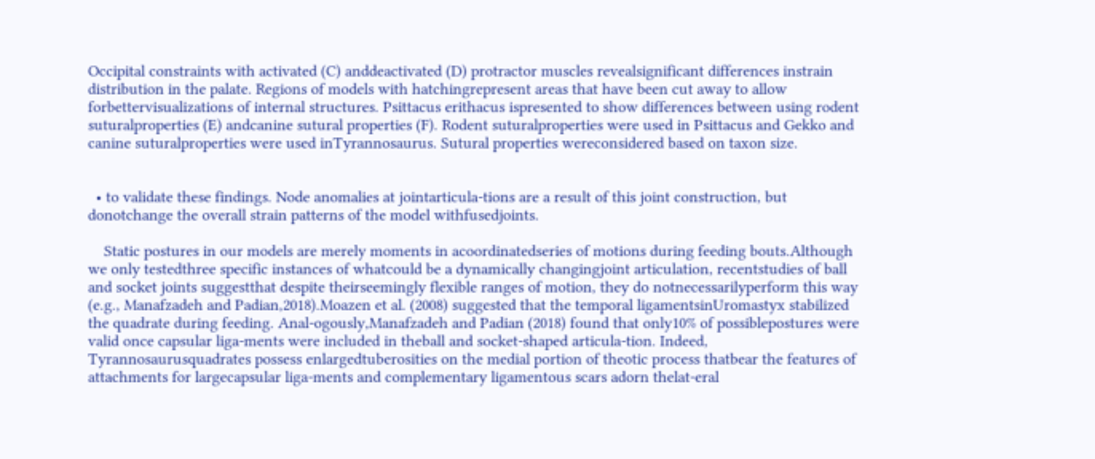Occipital constraints with activated (C) anddeactivated (D) protractor muscles revealsignificant differences instrain distribution in the palate. Regions of models with hatchingrepresent areas that have been cut away to allow forbettervisualizations of internal structures. Psittacus erithacus ispresented to show differences between using rodent suturalproperties (E) andcanine sutural properties (F). Rodent suturalproperties were used in Psittacus and Gekko and canine suturalproperties were used inTyrannosaurus. Sutural properties wereconsidered based on taxon size.


  • to validate these findings. Node anomalies at jointarticula-tions are a result of this joint construction, but donotchange the overall strain patterns of the model withfusedjoints.

    Static postures in our models are merely moments in acoordinatedseries of motions during feeding bouts.Although we only testedthree specific instances of whatcould be a dynamically changingjoint articulation, recentstudies of ball and socket joints suggestthat despite theirseemingly flexible ranges of motion, they do notnecessarilyperform this way (e.g., Manafzadeh and Padian,2018).Moazen et al. (2008) suggested that the temporal ligamentsinUromastyx stabilized the quadrate during feeding. Anal-ogously,Manafzadeh and Padian (2018) found that only10% of possiblepostures were valid once capsular liga-ments were included in theball and socket-shaped articula-tion. Indeed, Tyrannosaurusquadrates possess enlargedtuberosities on the medial portion of theotic process thatbear the features of attachments for largecapsular liga-ments and complementary ligamentous scars adorn thelat-eral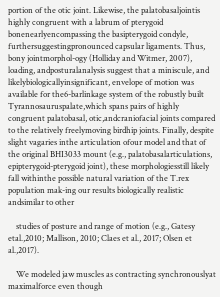portion of the otic joint. Likewise, the palatobasaljointis highly congruent with a labrum of pterygoid bonenearlyencompassing the basipterygoid condyle, furthersuggestingpronounced capsular ligaments. Thus, bony jointmorphol-ogy (Holliday and Witmer, 2007), loading, andposturalanalysis suggest that a miniscule, and likelybiologicallyinsignificant, envelope of motion was available for the6-barlinkage system of the robustly built Tyrannosauruspalate,which spans pairs of highly congruent palatobasal, otic,andcraniofacial joints compared to the relatively freelymoving birdhip joints. Finally, despite slight vagaries inthe articulation ofour model and that of the original BHI3033 mount (e.g., palatobasalarticulations, epipterygoid-pterygoid joint), these morphologiesstill likely fall withinthe possible natural variation of the T.rex population mak-ing our results biologically realistic andsimilar to other

    studies of posture and range of motion (e.g., Gatesy etal.,2010; Mallison, 2010; Claes et al., 2017; Olsen et al.,2017).

    We modeled jaw muscles as contracting synchronouslyat maximalforce even though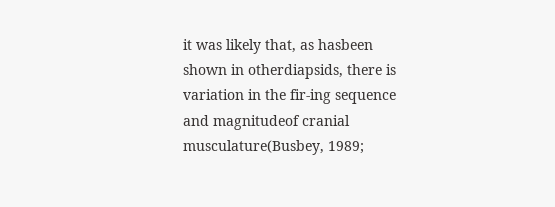it was likely that, as hasbeen shown in otherdiapsids, there is variation in the fir-ing sequence and magnitudeof cranial musculature(Busbey, 1989;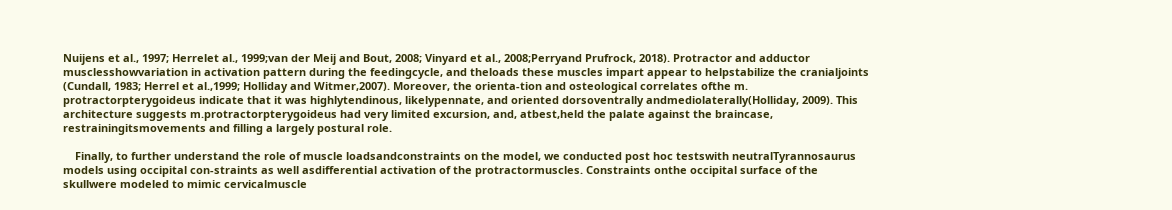Nuijens et al., 1997; Herrelet al., 1999;van der Meij and Bout, 2008; Vinyard et al., 2008;Perryand Prufrock, 2018). Protractor and adductor musclesshowvariation in activation pattern during the feedingcycle, and theloads these muscles impart appear to helpstabilize the cranialjoints (Cundall, 1983; Herrel et al.,1999; Holliday and Witmer,2007). Moreover, the orienta-tion and osteological correlates ofthe m. protractorpterygoideus indicate that it was highlytendinous, likelypennate, and oriented dorsoventrally andmediolaterally(Holliday, 2009). This architecture suggests m.protractorpterygoideus had very limited excursion, and, atbest,held the palate against the braincase, restrainingitsmovements and filling a largely postural role.

    Finally, to further understand the role of muscle loadsandconstraints on the model, we conducted post hoc testswith neutralTyrannosaurus models using occipital con-straints as well asdifferential activation of the protractormuscles. Constraints onthe occipital surface of the skullwere modeled to mimic cervicalmuscle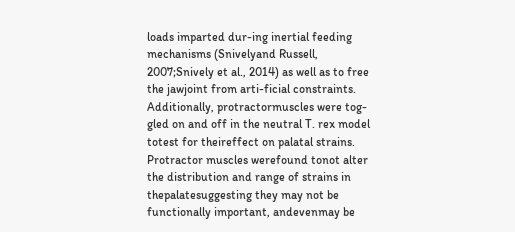loads imparted dur-ing inertial feeding mechanisms (Snivelyand Russell, 2007;Snively et al., 2014) as well as to free the jawjoint from arti-ficial constraints. Additionally, protractormuscles were tog-gled on and off in the neutral T. rex model totest for theireffect on palatal strains. Protractor muscles werefound tonot alter the distribution and range of strains in thepalatesuggesting they may not be functionally important, andevenmay be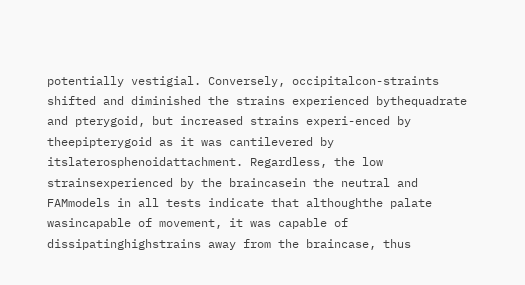potentially vestigial. Conversely, occipitalcon-straints shifted and diminished the strains experienced bythequadrate and pterygoid, but increased strains experi-enced by theepipterygoid as it was cantilevered by itslaterosphenoidattachment. Regardless, the low strainsexperienced by the braincasein the neutral and FAMmodels in all tests indicate that althoughthe palate wasincapable of movement, it was capable of dissipatinghighstrains away from the braincase, thus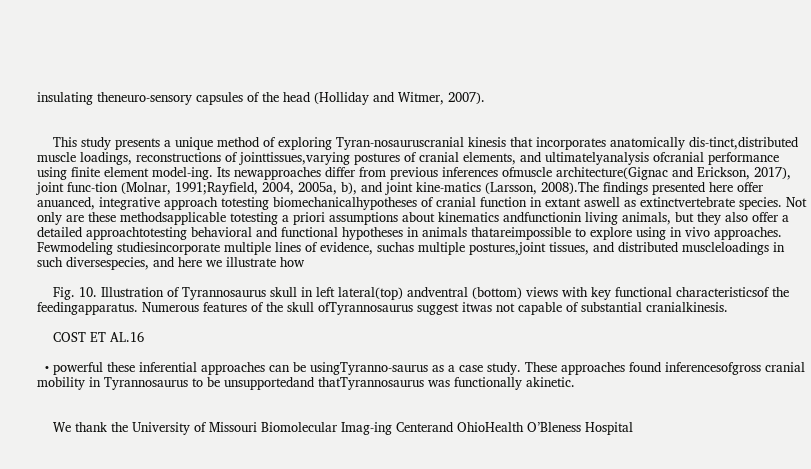insulating theneuro-sensory capsules of the head (Holliday and Witmer, 2007).


    This study presents a unique method of exploring Tyran-nosauruscranial kinesis that incorporates anatomically dis-tinct,distributed muscle loadings, reconstructions of jointtissues,varying postures of cranial elements, and ultimatelyanalysis ofcranial performance using finite element model-ing. Its newapproaches differ from previous inferences ofmuscle architecture(Gignac and Erickson, 2017), joint func-tion (Molnar, 1991;Rayfield, 2004, 2005a, b), and joint kine-matics (Larsson, 2008).The findings presented here offer anuanced, integrative approach totesting biomechanicalhypotheses of cranial function in extant aswell as extinctvertebrate species. Not only are these methodsapplicable totesting a priori assumptions about kinematics andfunctionin living animals, but they also offer a detailed approachtotesting behavioral and functional hypotheses in animals thatareimpossible to explore using in vivo approaches. Fewmodeling studiesincorporate multiple lines of evidence, suchas multiple postures,joint tissues, and distributed muscleloadings in such diversespecies, and here we illustrate how

    Fig. 10. Illustration of Tyrannosaurus skull in left lateral(top) andventral (bottom) views with key functional characteristicsof the feedingapparatus. Numerous features of the skull ofTyrannosaurus suggest itwas not capable of substantial cranialkinesis.

    COST ET AL.16

  • powerful these inferential approaches can be usingTyranno-saurus as a case study. These approaches found inferencesofgross cranial mobility in Tyrannosaurus to be unsupportedand thatTyrannosaurus was functionally akinetic.


    We thank the University of Missouri Biomolecular Imag-ing Centerand OhioHealth O’Bleness Hospital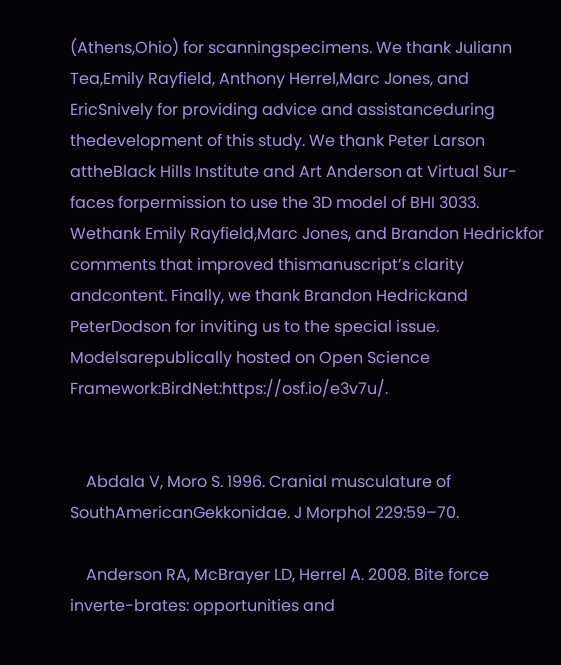(Athens,Ohio) for scanningspecimens. We thank Juliann Tea,Emily Rayfield, Anthony Herrel,Marc Jones, and EricSnively for providing advice and assistanceduring thedevelopment of this study. We thank Peter Larson attheBlack Hills Institute and Art Anderson at Virtual Sur-faces forpermission to use the 3D model of BHI 3033. Wethank Emily Rayfield,Marc Jones, and Brandon Hedrickfor comments that improved thismanuscript’s clarity andcontent. Finally, we thank Brandon Hedrickand PeterDodson for inviting us to the special issue. Modelsarepublically hosted on Open Science Framework:BirdNet:https://osf.io/e3v7u/.


    Abdala V, Moro S. 1996. Cranial musculature of SouthAmericanGekkonidae. J Morphol 229:59–70.

    Anderson RA, McBrayer LD, Herrel A. 2008. Bite force inverte-brates: opportunities and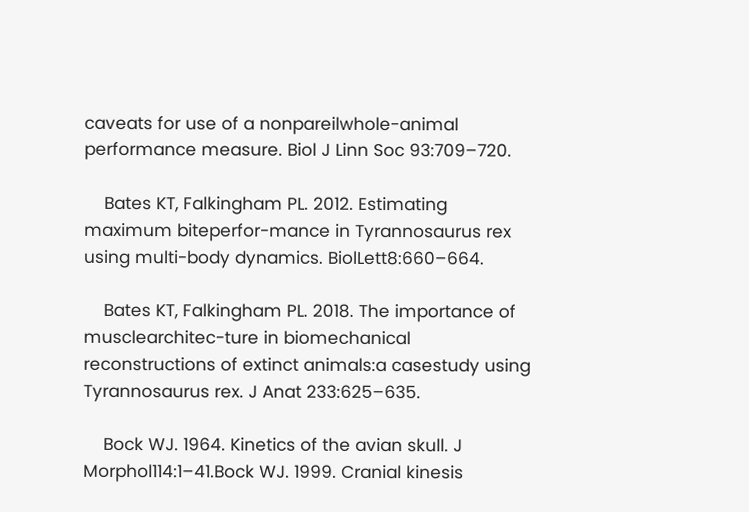caveats for use of a nonpareilwhole-animal performance measure. Biol J Linn Soc 93:709–720.

    Bates KT, Falkingham PL. 2012. Estimating maximum biteperfor-mance in Tyrannosaurus rex using multi-body dynamics. BiolLett8:660–664.

    Bates KT, Falkingham PL. 2018. The importance of musclearchitec-ture in biomechanical reconstructions of extinct animals:a casestudy using Tyrannosaurus rex. J Anat 233:625–635.

    Bock WJ. 1964. Kinetics of the avian skull. J Morphol114:1–41.Bock WJ. 1999. Cranial kinesis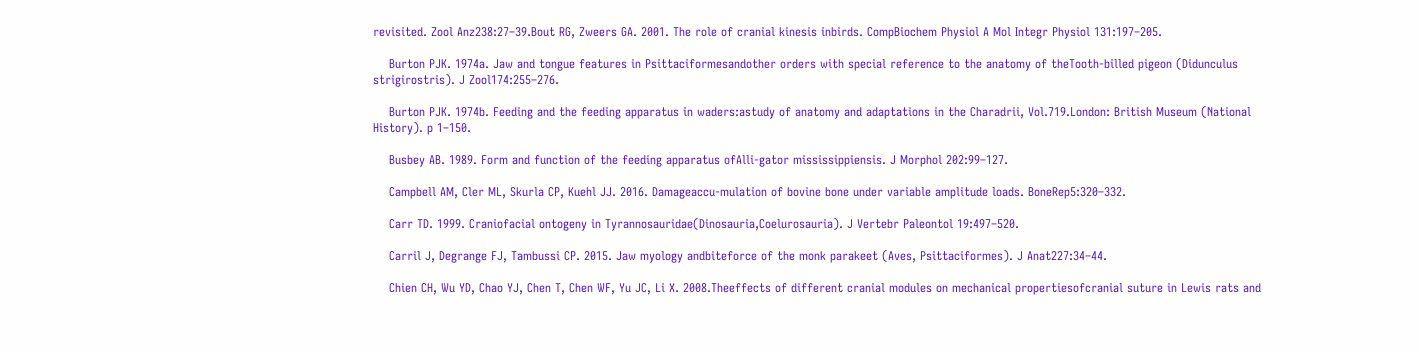revisited. Zool Anz238:27–39.Bout RG, Zweers GA. 2001. The role of cranial kinesis inbirds. CompBiochem Physiol A Mol Integr Physiol 131:197–205.

    Burton PJK. 1974a. Jaw and tongue features in Psittaciformesandother orders with special reference to the anatomy of theTooth-billed pigeon (Didunculus strigirostris). J Zool174:255–276.

    Burton PJK. 1974b. Feeding and the feeding apparatus in waders:astudy of anatomy and adaptations in the Charadrii, Vol.719.London: British Museum (National History). p 1–150.

    Busbey AB. 1989. Form and function of the feeding apparatus ofAlli-gator mississippiensis. J Morphol 202:99–127.

    Campbell AM, Cler ML, Skurla CP, Kuehl JJ. 2016. Damageaccu-mulation of bovine bone under variable amplitude loads. BoneRep5:320–332.

    Carr TD. 1999. Craniofacial ontogeny in Tyrannosauridae(Dinosauria,Coelurosauria). J Vertebr Paleontol 19:497–520.

    Carril J, Degrange FJ, Tambussi CP. 2015. Jaw myology andbiteforce of the monk parakeet (Aves, Psittaciformes). J Anat227:34–44.

    Chien CH, Wu YD, Chao YJ, Chen T, Chen WF, Yu JC, Li X. 2008.Theeffects of different cranial modules on mechanical propertiesofcranial suture in Lewis rats and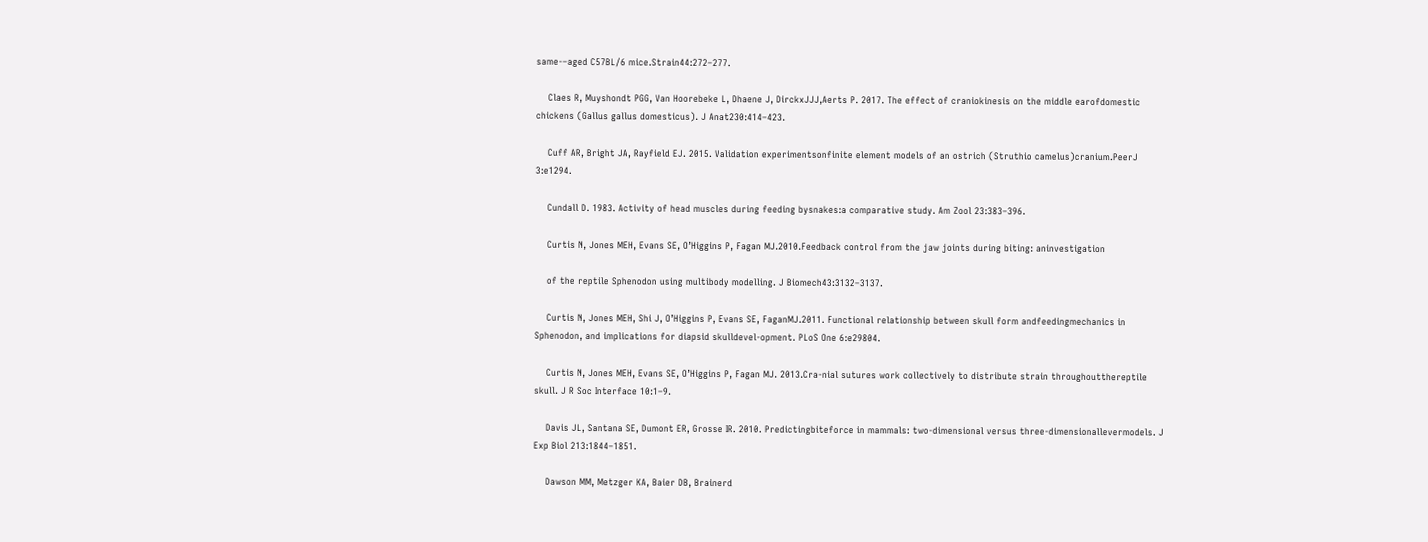same-–aged C57BL/6 mice.Strain44:272–277.

    Claes R, Muyshondt PGG, Van Hoorebeke L, Dhaene J, DirckxJJJ,Aerts P. 2017. The effect of craniokinesis on the middle earofdomestic chickens (Gallus gallus domesticus). J Anat230:414–423.

    Cuff AR, Bright JA, Rayfield EJ. 2015. Validation experimentsonfinite element models of an ostrich (Struthio camelus)cranium.PeerJ 3:e1294.

    Cundall D. 1983. Activity of head muscles during feeding bysnakes:a comparative study. Am Zool 23:383–396.

    Curtis N, Jones MEH, Evans SE, O’Higgins P, Fagan MJ.2010.Feedback control from the jaw joints during biting: aninvestigation

    of the reptile Sphenodon using multibody modelling. J Biomech43:3132–3137.

    Curtis N, Jones MEH, Shi J, O’Higgins P, Evans SE, FaganMJ.2011. Functional relationship between skull form andfeedingmechanics in Sphenodon, and implications for diapsid skulldevel-opment. PLoS One 6:e29804.

    Curtis N, Jones MEH, Evans SE, O’Higgins P, Fagan MJ. 2013.Cra-nial sutures work collectively to distribute strain throughoutthereptile skull. J R Soc Interface 10:1–9.

    Davis JL, Santana SE, Dumont ER, Grosse IR. 2010. Predictingbiteforce in mammals: two-dimensional versus three-dimensionallevermodels. J Exp Biol 213:1844–1851.

    Dawson MM, Metzger KA, Baier DB, Brainerd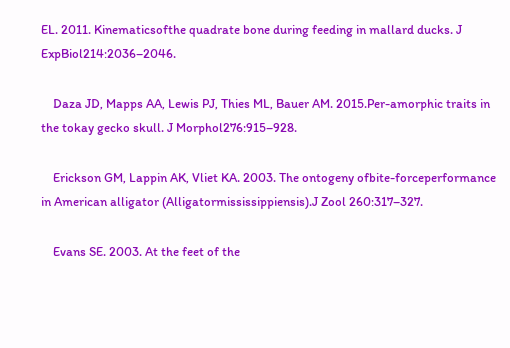EL. 2011. Kinematicsofthe quadrate bone during feeding in mallard ducks. J ExpBiol214:2036–2046.

    Daza JD, Mapps AA, Lewis PJ, Thies ML, Bauer AM. 2015.Per-amorphic traits in the tokay gecko skull. J Morphol276:915–928.

    Erickson GM, Lappin AK, Vliet KA. 2003. The ontogeny ofbite-forceperformance in American alligator (Alligatormississippiensis).J Zool 260:317–327.

    Evans SE. 2003. At the feet of the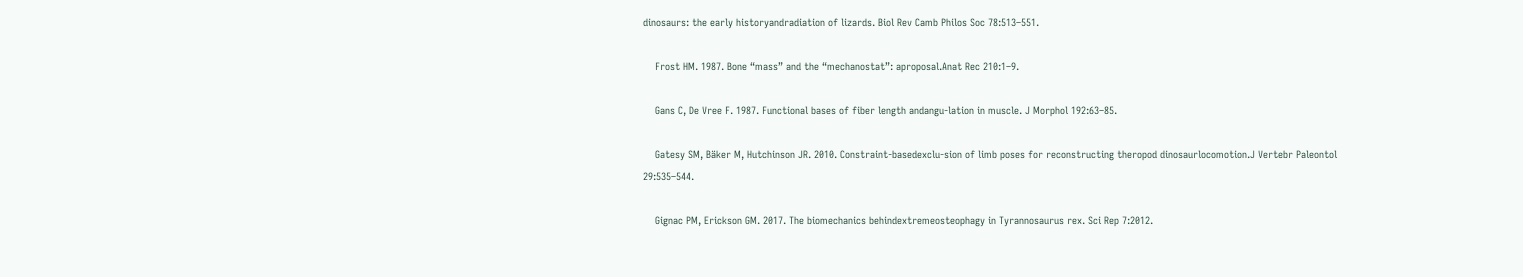dinosaurs: the early historyandradiation of lizards. Biol Rev Camb Philos Soc 78:513–551.

    Frost HM. 1987. Bone “mass” and the “mechanostat”: aproposal.Anat Rec 210:1–9.

    Gans C, De Vree F. 1987. Functional bases of fiber length andangu-lation in muscle. J Morphol 192:63–85.

    Gatesy SM, Bäker M, Hutchinson JR. 2010. Constraint-basedexclu-sion of limb poses for reconstructing theropod dinosaurlocomotion.J Vertebr Paleontol 29:535–544.

    Gignac PM, Erickson GM. 2017. The biomechanics behindextremeosteophagy in Tyrannosaurus rex. Sci Rep 7:2012.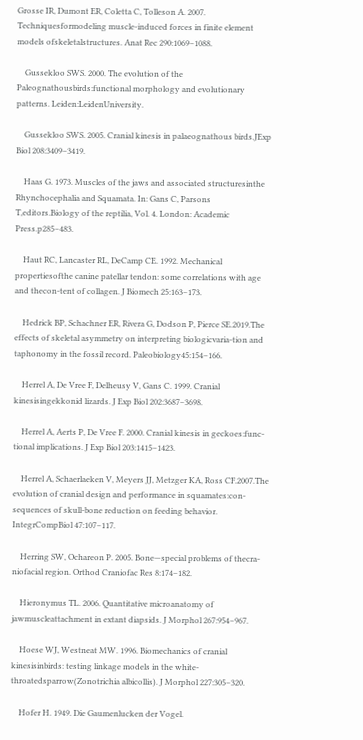Grosse IR, Dumont ER, Coletta C, Tolleson A. 2007. Techniquesformodeling muscle-induced forces in finite element models ofskeletalstructures. Anat Rec 290:1069–1088.

    Gussekloo SWS. 2000. The evolution of the Paleognathousbirds:functional morphology and evolutionary patterns. Leiden:LeidenUniversity.

    Gussekloo SWS. 2005. Cranial kinesis in palaeognathous birds.JExp Biol 208:3409–3419.

    Haas G. 1973. Muscles of the jaws and associated structuresinthe Rhynchocephalia and Squamata. In: Gans C, Parsons T,editors.Biology of the reptilia, Vol. 4. London: Academic Press.p285–483.

    Haut RC, Lancaster RL, DeCamp CE. 1992. Mechanical propertiesofthe canine patellar tendon: some correlations with age and thecon-tent of collagen. J Biomech 25:163–173.

    Hedrick BP, Schachner ER, Rivera G, Dodson P, Pierce SE.2019.The effects of skeletal asymmetry on interpreting biologicvaria-tion and taphonomy in the fossil record. Paleobiology45:154–166.

    Herrel A, De Vree F, Delheusy V, Gans C. 1999. Cranial kinesisingekkonid lizards. J Exp Biol 202:3687–3698.

    Herrel A, Aerts P, De Vree F. 2000. Cranial kinesis in geckoes:func-tional implications. J Exp Biol 203:1415–1423.

    Herrel A, Schaerlaeken V, Meyers JJ, Metzger KA, Ross CF.2007.The evolution of cranial design and performance in squamates:con-sequences of skull-bone reduction on feeding behavior. IntegrCompBiol 47:107–117.

    Herring SW, Ochareon P. 2005. Bone—special problems of thecra-niofacial region. Orthod Craniofac Res 8:174–182.

    Hieronymus TL. 2006. Quantitative microanatomy of jawmuscleattachment in extant diapsids. J Morphol 267:954–967.

    Hoese WJ, Westneat MW. 1996. Biomechanics of cranial kinesisinbirds: testing linkage models in the white-throatedsparrow(Zonotrichia albicollis). J Morphol 227:305–320.

    Hofer H. 1949. Die Gaumenlucken der Vogel.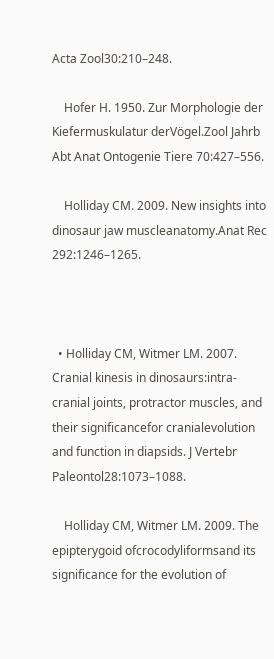Acta Zool30:210–248.

    Hofer H. 1950. Zur Morphologie der Kiefermuskulatur derVögel.Zool Jahrb Abt Anat Ontogenie Tiere 70:427–556.

    Holliday CM. 2009. New insights into dinosaur jaw muscleanatomy.Anat Rec 292:1246–1265.



  • Holliday CM, Witmer LM. 2007. Cranial kinesis in dinosaurs:intra-cranial joints, protractor muscles, and their significancefor cranialevolution and function in diapsids. J Vertebr Paleontol28:1073–1088.

    Holliday CM, Witmer LM. 2009. The epipterygoid ofcrocodyliformsand its significance for the evolution of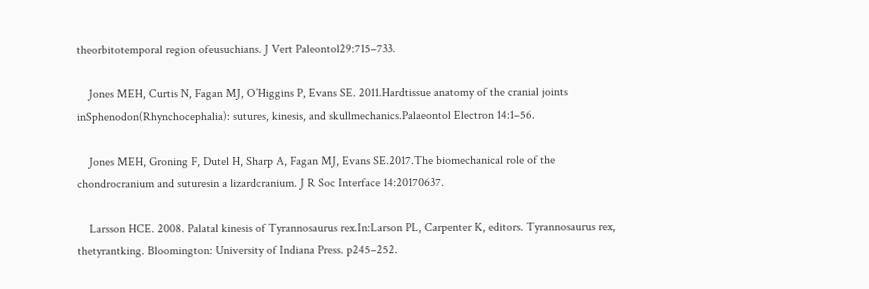theorbitotemporal region ofeusuchians. J Vert Paleontol29:715–733.

    Jones MEH, Curtis N, Fagan MJ, O’Higgins P, Evans SE. 2011.Hardtissue anatomy of the cranial joints inSphenodon(Rhynchocephalia): sutures, kinesis, and skullmechanics.Palaeontol Electron 14:1–56.

    Jones MEH, Groning F, Dutel H, Sharp A, Fagan MJ, Evans SE.2017.The biomechanical role of the chondrocranium and suturesin a lizardcranium. J R Soc Interface 14:20170637.

    Larsson HCE. 2008. Palatal kinesis of Tyrannosaurus rex.In:Larson PL, Carpenter K, editors. Tyrannosaurus rex, thetyrantking. Bloomington: University of Indiana Press. p245–252.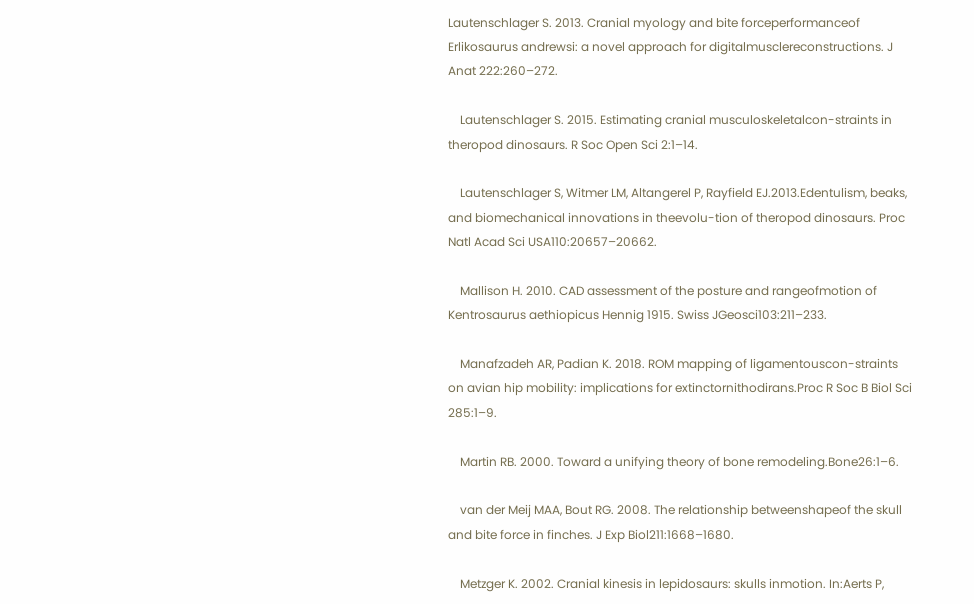Lautenschlager S. 2013. Cranial myology and bite forceperformanceof Erlikosaurus andrewsi: a novel approach for digitalmusclereconstructions. J Anat 222:260–272.

    Lautenschlager S. 2015. Estimating cranial musculoskeletalcon-straints in theropod dinosaurs. R Soc Open Sci 2:1–14.

    Lautenschlager S, Witmer LM, Altangerel P, Rayfield EJ.2013.Edentulism, beaks, and biomechanical innovations in theevolu-tion of theropod dinosaurs. Proc Natl Acad Sci USA110:20657–20662.

    Mallison H. 2010. CAD assessment of the posture and rangeofmotion of Kentrosaurus aethiopicus Hennig 1915. Swiss JGeosci103:211–233.

    Manafzadeh AR, Padian K. 2018. ROM mapping of ligamentouscon-straints on avian hip mobility: implications for extinctornithodirans.Proc R Soc B Biol Sci 285:1–9.

    Martin RB. 2000. Toward a unifying theory of bone remodeling.Bone26:1–6.

    van der Meij MAA, Bout RG. 2008. The relationship betweenshapeof the skull and bite force in finches. J Exp Biol211:1668–1680.

    Metzger K. 2002. Cranial kinesis in lepidosaurs: skulls inmotion. In:Aerts P,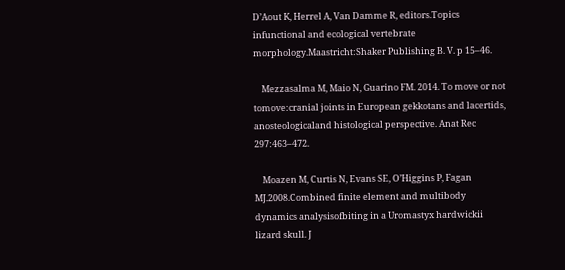D’Aout K, Herrel A, Van Damme R, editors.Topics infunctional and ecological vertebrate morphology.Maastricht:Shaker Publishing B. V. p 15–46.

    Mezzasalma M, Maio N, Guarino FM. 2014. To move or not tomove:cranial joints in European gekkotans and lacertids, anosteologicaland histological perspective. Anat Rec 297:463–472.

    Moazen M, Curtis N, Evans SE, O’Higgins P, Fagan MJ.2008.Combined finite element and multibody dynamics analysisofbiting in a Uromastyx hardwickii lizard skull. J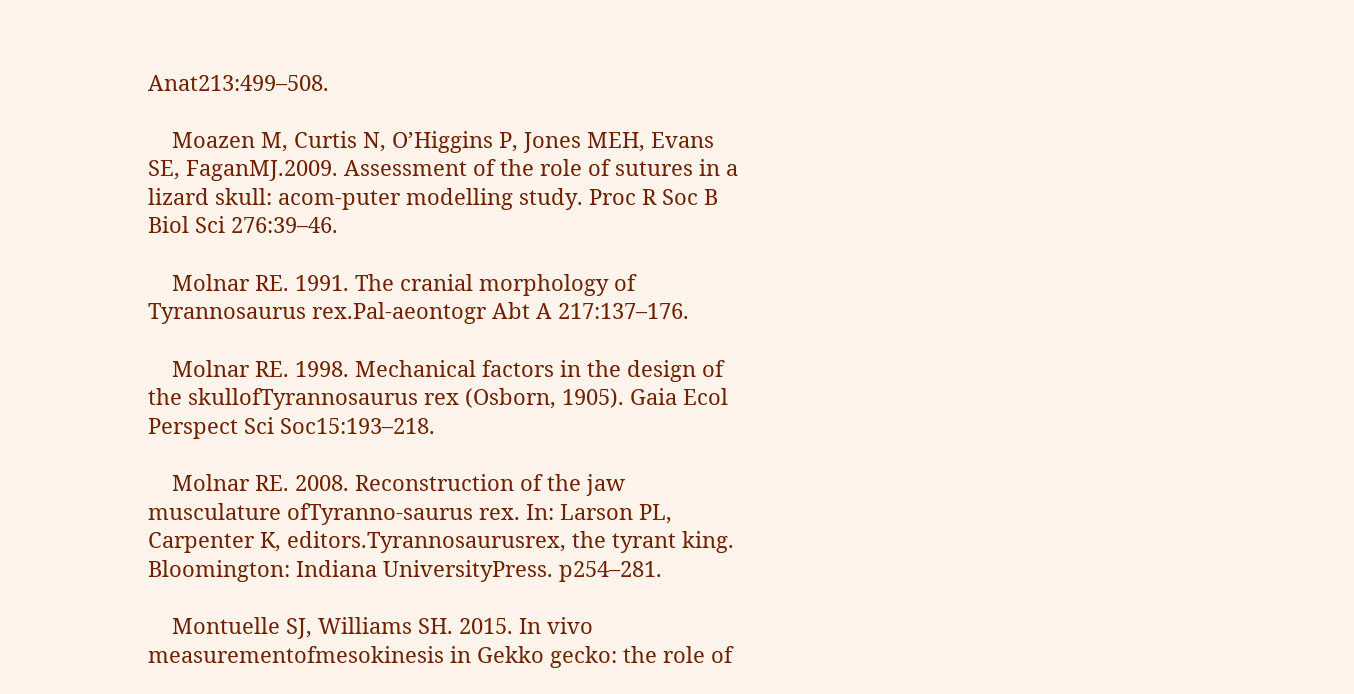Anat213:499–508.

    Moazen M, Curtis N, O’Higgins P, Jones MEH, Evans SE, FaganMJ.2009. Assessment of the role of sutures in a lizard skull: acom-puter modelling study. Proc R Soc B Biol Sci 276:39–46.

    Molnar RE. 1991. The cranial morphology of Tyrannosaurus rex.Pal-aeontogr Abt A 217:137–176.

    Molnar RE. 1998. Mechanical factors in the design of the skullofTyrannosaurus rex (Osborn, 1905). Gaia Ecol Perspect Sci Soc15:193–218.

    Molnar RE. 2008. Reconstruction of the jaw musculature ofTyranno-saurus rex. In: Larson PL, Carpenter K, editors.Tyrannosaurusrex, the tyrant king. Bloomington: Indiana UniversityPress. p254–281.

    Montuelle SJ, Williams SH. 2015. In vivo measurementofmesokinesis in Gekko gecko: the role of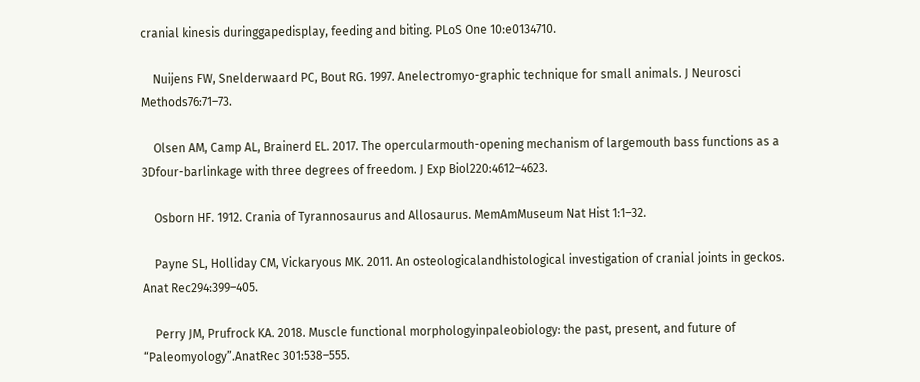cranial kinesis duringgapedisplay, feeding and biting. PLoS One 10:e0134710.

    Nuijens FW, Snelderwaard PC, Bout RG. 1997. Anelectromyo-graphic technique for small animals. J Neurosci Methods76:71–73.

    Olsen AM, Camp AL, Brainerd EL. 2017. The opercularmouth-opening mechanism of largemouth bass functions as a 3Dfour-barlinkage with three degrees of freedom. J Exp Biol220:4612–4623.

    Osborn HF. 1912. Crania of Tyrannosaurus and Allosaurus. MemAmMuseum Nat Hist 1:1–32.

    Payne SL, Holliday CM, Vickaryous MK. 2011. An osteologicalandhistological investigation of cranial joints in geckos. Anat Rec294:399–405.

    Perry JM, Prufrock KA. 2018. Muscle functional morphologyinpaleobiology: the past, present, and future of “Paleomyology”.AnatRec 301:538–555.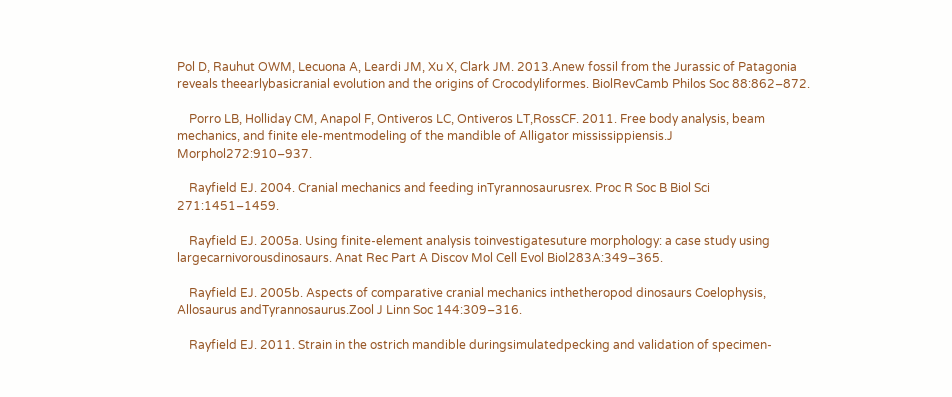Pol D, Rauhut OWM, Lecuona A, Leardi JM, Xu X, Clark JM. 2013.Anew fossil from the Jurassic of Patagonia reveals theearlybasicranial evolution and the origins of Crocodyliformes. BiolRevCamb Philos Soc 88:862–872.

    Porro LB, Holliday CM, Anapol F, Ontiveros LC, Ontiveros LT,RossCF. 2011. Free body analysis, beam mechanics, and finite ele-mentmodeling of the mandible of Alligator mississippiensis.J Morphol272:910–937.

    Rayfield EJ. 2004. Cranial mechanics and feeding inTyrannosaurusrex. Proc R Soc B Biol Sci 271:1451–1459.

    Rayfield EJ. 2005a. Using finite-element analysis toinvestigatesuture morphology: a case study using largecarnivorousdinosaurs. Anat Rec Part A Discov Mol Cell Evol Biol283A:349–365.

    Rayfield EJ. 2005b. Aspects of comparative cranial mechanics inthetheropod dinosaurs Coelophysis, Allosaurus andTyrannosaurus.Zool J Linn Soc 144:309–316.

    Rayfield EJ. 2011. Strain in the ostrich mandible duringsimulatedpecking and validation of specimen-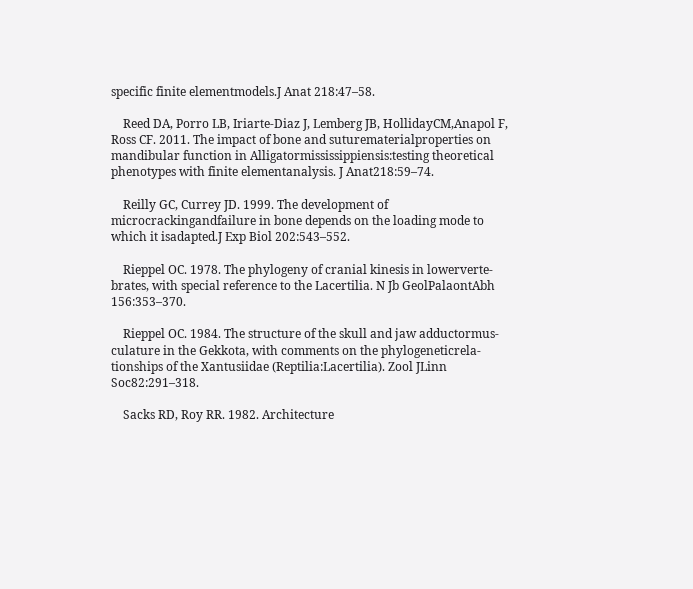specific finite elementmodels.J Anat 218:47–58.

    Reed DA, Porro LB, Iriarte-Diaz J, Lemberg JB, HollidayCM,Anapol F, Ross CF. 2011. The impact of bone and suturematerialproperties on mandibular function in Alligatormississippiensis:testing theoretical phenotypes with finite elementanalysis. J Anat218:59–74.

    Reilly GC, Currey JD. 1999. The development of microcrackingandfailure in bone depends on the loading mode to which it isadapted.J Exp Biol 202:543–552.

    Rieppel OC. 1978. The phylogeny of cranial kinesis in lowerverte-brates, with special reference to the Lacertilia. N Jb GeolPalaontAbh 156:353–370.

    Rieppel OC. 1984. The structure of the skull and jaw adductormus-culature in the Gekkota, with comments on the phylogeneticrela-tionships of the Xantusiidae (Reptilia:Lacertilia). Zool JLinn Soc82:291–318.

    Sacks RD, Roy RR. 1982. Architecture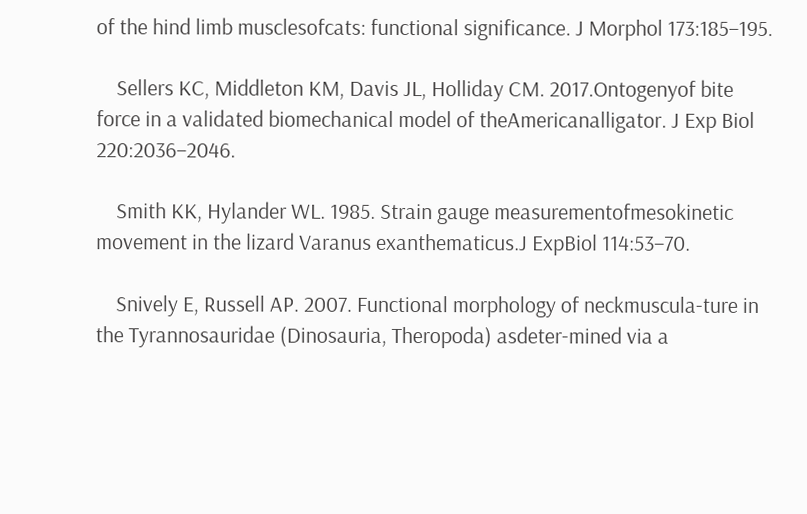of the hind limb musclesofcats: functional significance. J Morphol 173:185–195.

    Sellers KC, Middleton KM, Davis JL, Holliday CM. 2017.Ontogenyof bite force in a validated biomechanical model of theAmericanalligator. J Exp Biol 220:2036–2046.

    Smith KK, Hylander WL. 1985. Strain gauge measurementofmesokinetic movement in the lizard Varanus exanthematicus.J ExpBiol 114:53–70.

    Snively E, Russell AP. 2007. Functional morphology of neckmuscula-ture in the Tyrannosauridae (Dinosauria, Theropoda) asdeter-mined via a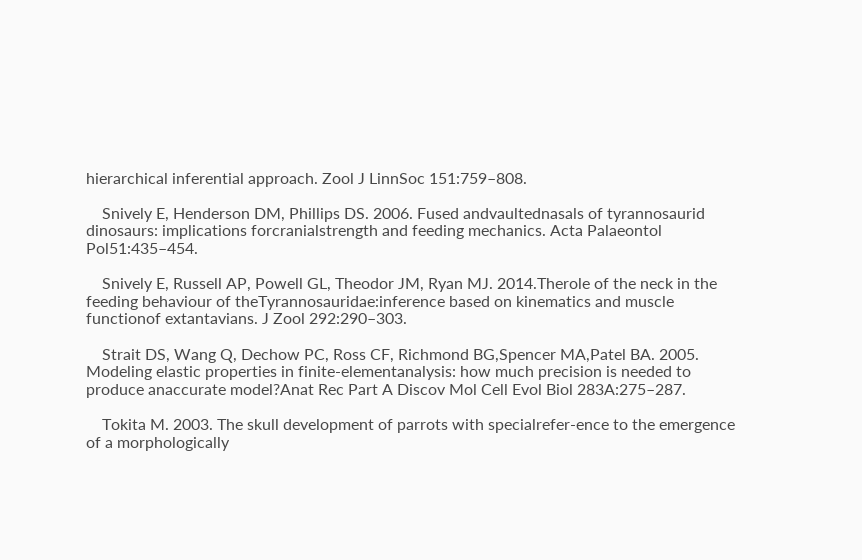hierarchical inferential approach. Zool J LinnSoc 151:759–808.

    Snively E, Henderson DM, Phillips DS. 2006. Fused andvaultednasals of tyrannosaurid dinosaurs: implications forcranialstrength and feeding mechanics. Acta Palaeontol Pol51:435–454.

    Snively E, Russell AP, Powell GL, Theodor JM, Ryan MJ. 2014.Therole of the neck in the feeding behaviour of theTyrannosauridae:inference based on kinematics and muscle functionof extantavians. J Zool 292:290–303.

    Strait DS, Wang Q, Dechow PC, Ross CF, Richmond BG,Spencer MA,Patel BA. 2005. Modeling elastic properties in finite-elementanalysis: how much precision is needed to produce anaccurate model?Anat Rec Part A Discov Mol Cell Evol Biol 283A:275–287.

    Tokita M. 2003. The skull development of parrots with specialrefer-ence to the emergence of a morphologically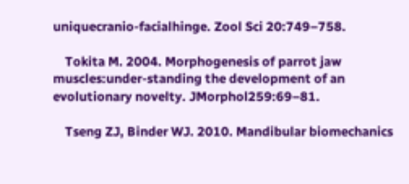uniquecranio-facialhinge. Zool Sci 20:749–758.

    Tokita M. 2004. Morphogenesis of parrot jaw muscles:under-standing the development of an evolutionary novelty. JMorphol259:69–81.

    Tseng ZJ, Binder WJ. 2010. Mandibular biomechanics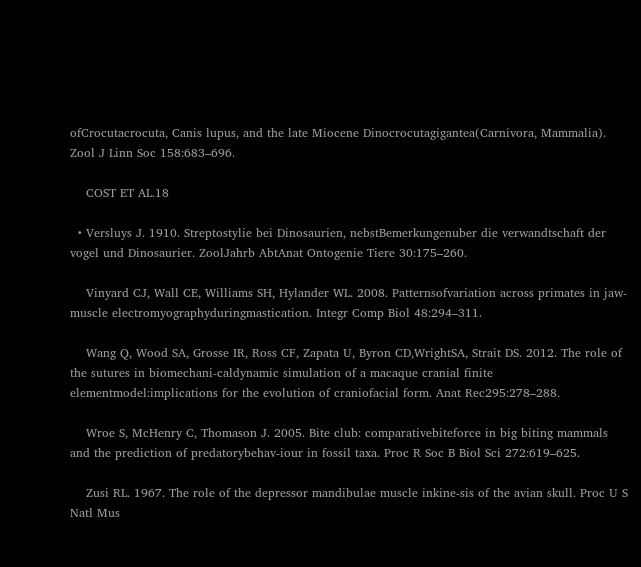ofCrocutacrocuta, Canis lupus, and the late Miocene Dinocrocutagigantea(Carnivora, Mammalia). Zool J Linn Soc 158:683–696.

    COST ET AL.18

  • Versluys J. 1910. Streptostylie bei Dinosaurien, nebstBemerkungenuber die verwandtschaft der vogel und Dinosaurier. ZoolJahrb AbtAnat Ontogenie Tiere 30:175–260.

    Vinyard CJ, Wall CE, Williams SH, Hylander WL. 2008. Patternsofvariation across primates in jaw-muscle electromyographyduringmastication. Integr Comp Biol 48:294–311.

    Wang Q, Wood SA, Grosse IR, Ross CF, Zapata U, Byron CD,WrightSA, Strait DS. 2012. The role of the sutures in biomechani-caldynamic simulation of a macaque cranial finite elementmodel:implications for the evolution of craniofacial form. Anat Rec295:278–288.

    Wroe S, McHenry C, Thomason J. 2005. Bite club: comparativebiteforce in big biting mammals and the prediction of predatorybehav-iour in fossil taxa. Proc R Soc B Biol Sci 272:619–625.

    Zusi RL. 1967. The role of the depressor mandibulae muscle inkine-sis of the avian skull. Proc U S Natl Mus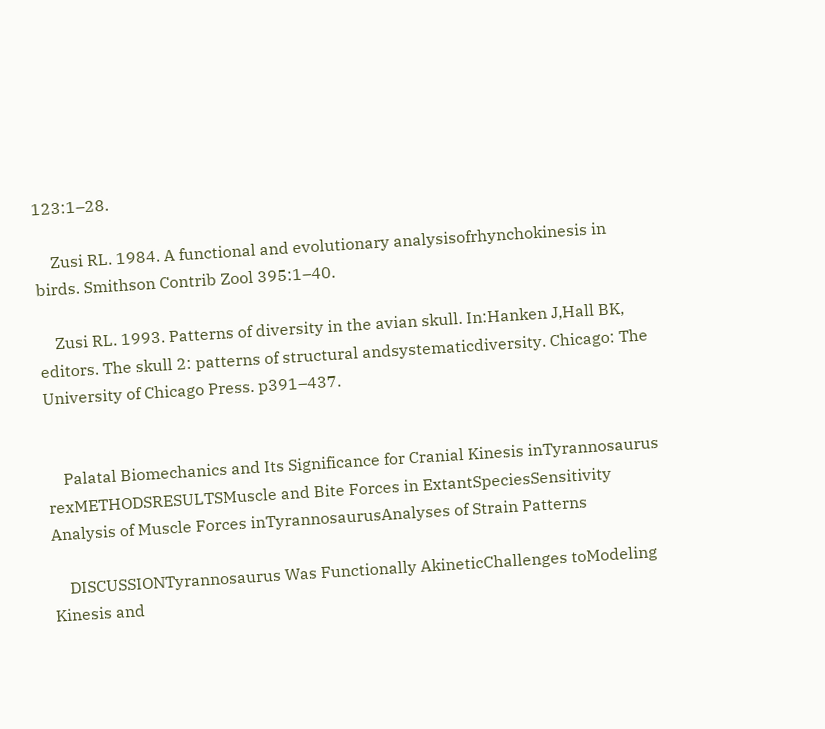123:1–28.

    Zusi RL. 1984. A functional and evolutionary analysisofrhynchokinesis in birds. Smithson Contrib Zool 395:1–40.

    Zusi RL. 1993. Patterns of diversity in the avian skull. In:Hanken J,Hall BK, editors. The skull 2: patterns of structural andsystematicdiversity. Chicago: The University of Chicago Press. p391–437.


    Palatal Biomechanics and Its Significance for Cranial Kinesis inTyrannosaurus rexMETHODSRESULTSMuscle and Bite Forces in ExtantSpeciesSensitivity Analysis of Muscle Forces inTyrannosaurusAnalyses of Strain Patterns

    DISCUSSIONTyrannosaurus Was Functionally AkineticChallenges toModeling Kinesis and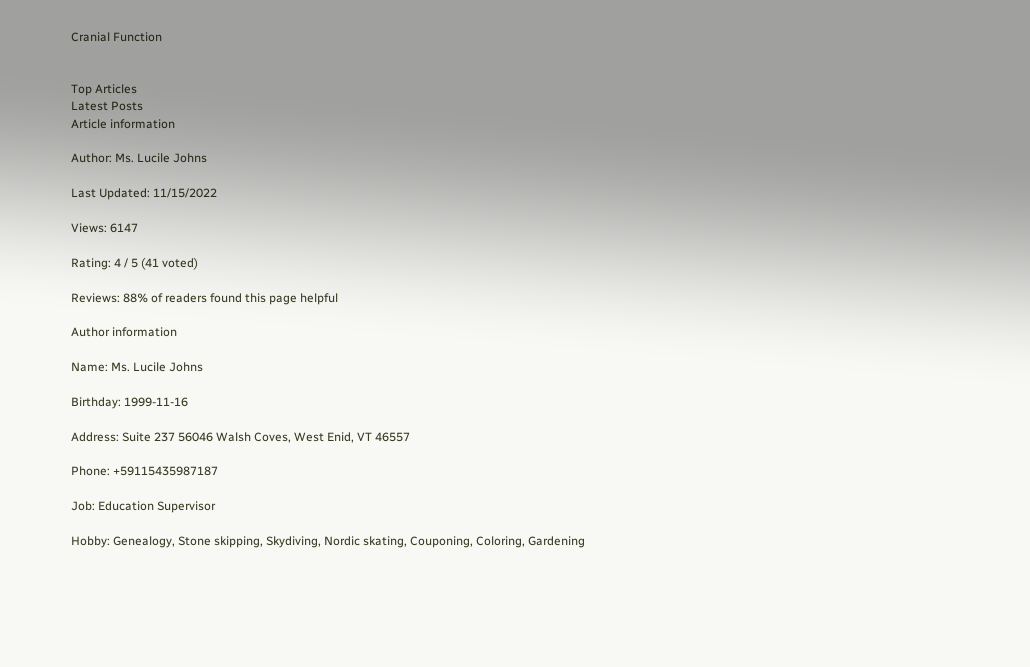Cranial Function


Top Articles
Latest Posts
Article information

Author: Ms. Lucile Johns

Last Updated: 11/15/2022

Views: 6147

Rating: 4 / 5 (41 voted)

Reviews: 88% of readers found this page helpful

Author information

Name: Ms. Lucile Johns

Birthday: 1999-11-16

Address: Suite 237 56046 Walsh Coves, West Enid, VT 46557

Phone: +59115435987187

Job: Education Supervisor

Hobby: Genealogy, Stone skipping, Skydiving, Nordic skating, Couponing, Coloring, Gardening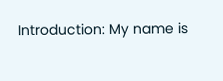Introduction: My name is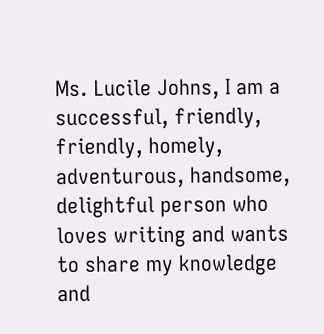Ms. Lucile Johns, I am a successful, friendly, friendly, homely, adventurous, handsome, delightful person who loves writing and wants to share my knowledge and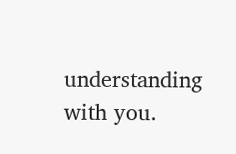understanding with you.